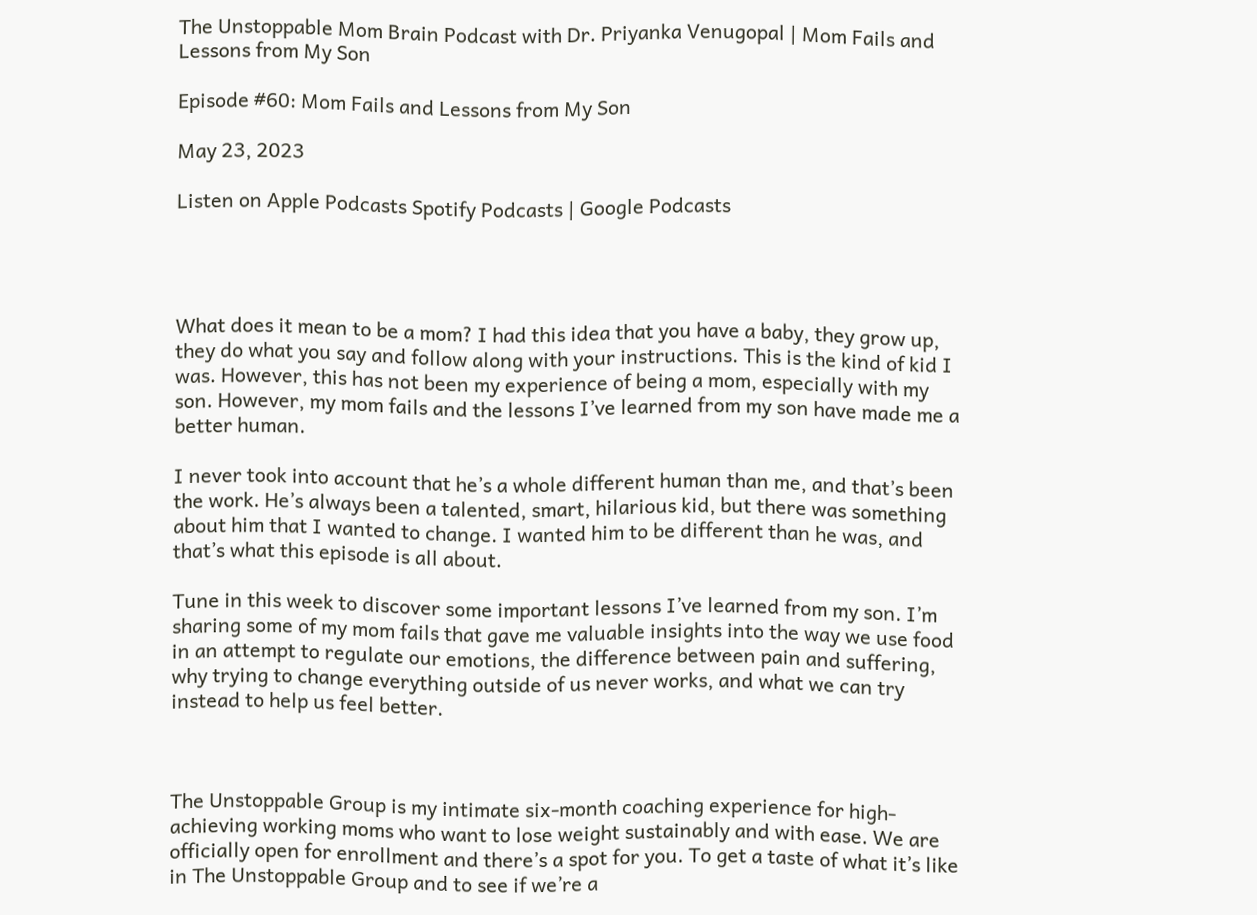The Unstoppable Mom Brain Podcast with Dr. Priyanka Venugopal | Mom Fails and Lessons from My Son

Episode #60: Mom Fails and Lessons from My Son

May 23, 2023

Listen on Apple Podcasts Spotify Podcasts | Google Podcasts




What does it mean to be a mom? I had this idea that you have a baby, they grow up, they do what you say and follow along with your instructions. This is the kind of kid I was. However, this has not been my experience of being a mom, especially with my son. However, my mom fails and the lessons I’ve learned from my son have made me a better human.

I never took into account that he’s a whole different human than me, and that’s been the work. He’s always been a talented, smart, hilarious kid, but there was something about him that I wanted to change. I wanted him to be different than he was, and that’s what this episode is all about.

Tune in this week to discover some important lessons I’ve learned from my son. I’m sharing some of my mom fails that gave me valuable insights into the way we use food in an attempt to regulate our emotions, the difference between pain and suffering, why trying to change everything outside of us never works, and what we can try instead to help us feel better.



The Unstoppable Group is my intimate six-month coaching experience for high-achieving working moms who want to lose weight sustainably and with ease. We are officially open for enrollment and there’s a spot for you. To get a taste of what it’s like in The Unstoppable Group and to see if we’re a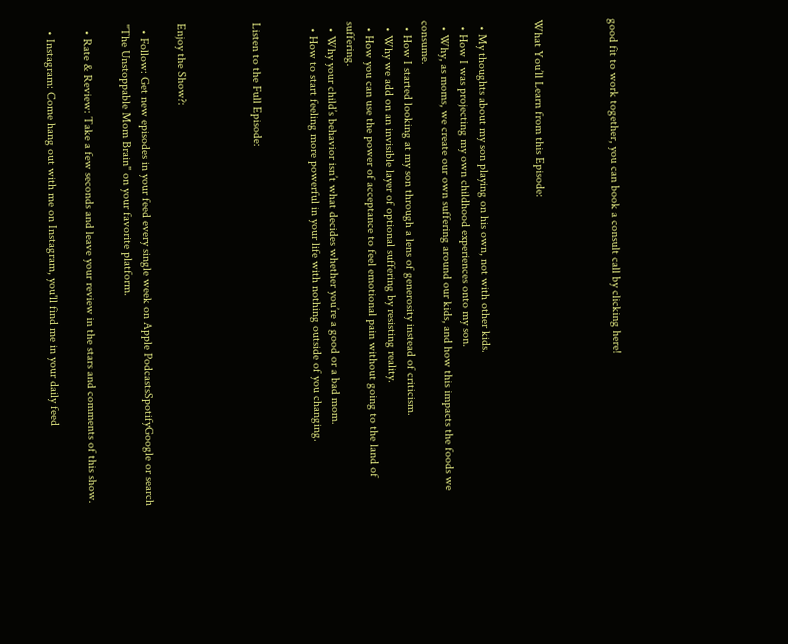good fit to work together, you can book a consult call by clicking here!



What You’ll Learn from this Episode:


  • My thoughts about my son playing on his own, not with other kids.
  • How I was projecting my own childhood experiences onto my son.
  • Why, as moms, we create our own suffering around our kids, and how this impacts the foods we consume.
  • How I started looking at my son through a lens of generosity instead of criticism.
  • Why we add on an invisible layer of optional suffering by resisting reality.
  • How you can use the power of acceptance to feel emotional pain without going to the land of suffering.
  • Why your child’s behavior isn’t what decides whether you’re a good or a bad mom.
  • How to start feeling more powerful in your life with nothing outside of you changing.


Listen to the Full Episode:



Enjoy the Show?:

  • Follow: Get new episodes in your feed every single week on Apple PodcastsSpotifyGoogle or search "The Unstoppable Mom Brain" on your favorite platform.

  • Rate & Review: Take a few seconds and leave your review in the stars and comments of this show.

  • Instagram: Come hang out with me on Instagram, you'll find me in your daily feed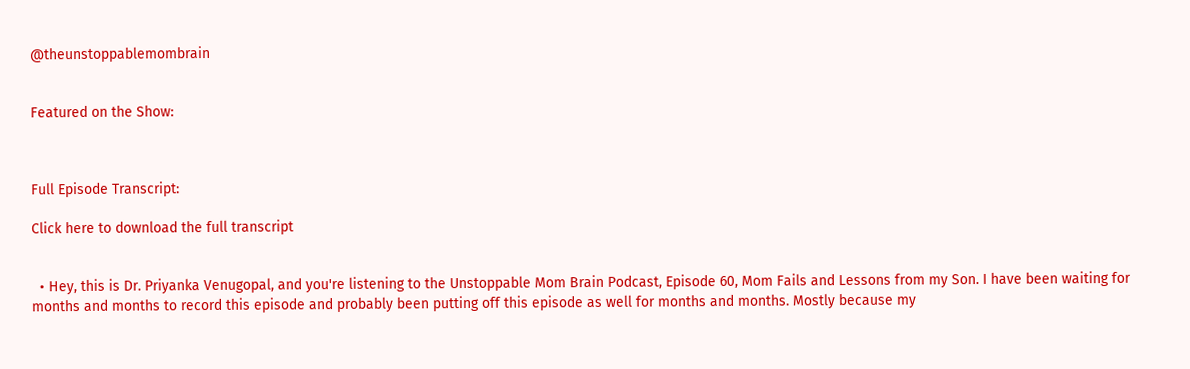@theunstoppablemombrain


Featured on the Show:



Full Episode Transcript:

Click here to download the full transcript


  • Hey, this is Dr. Priyanka Venugopal, and you're listening to the Unstoppable Mom Brain Podcast, Episode 60, Mom Fails and Lessons from my Son. I have been waiting for months and months to record this episode and probably been putting off this episode as well for months and months. Mostly because my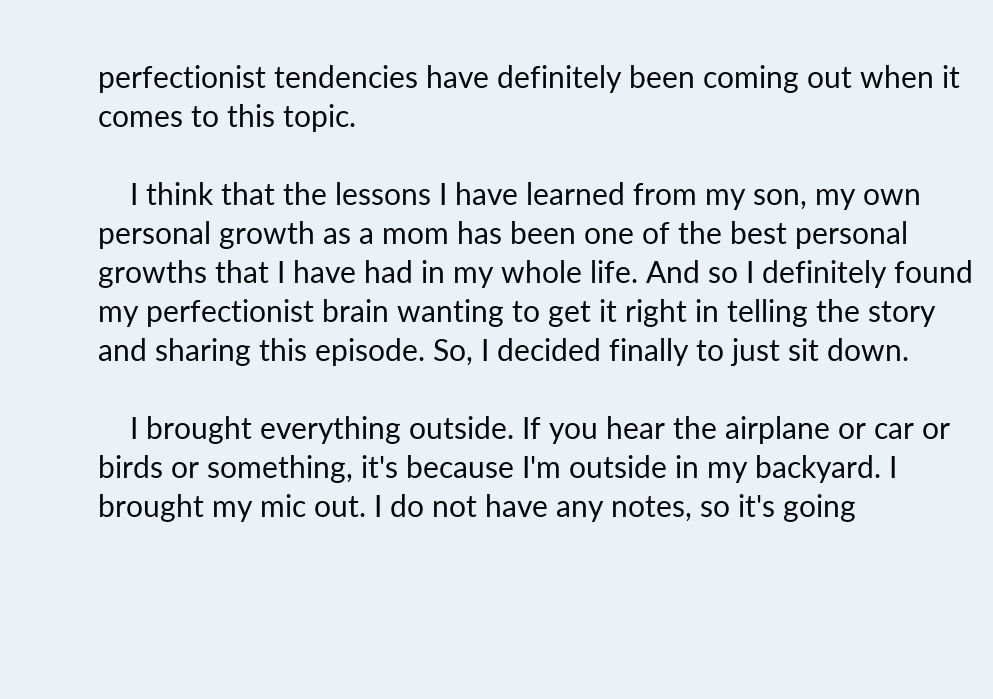perfectionist tendencies have definitely been coming out when it comes to this topic.

    I think that the lessons I have learned from my son, my own personal growth as a mom has been one of the best personal growths that I have had in my whole life. And so I definitely found my perfectionist brain wanting to get it right in telling the story and sharing this episode. So, I decided finally to just sit down.

    I brought everything outside. If you hear the airplane or car or birds or something, it's because I'm outside in my backyard. I brought my mic out. I do not have any notes, so it's going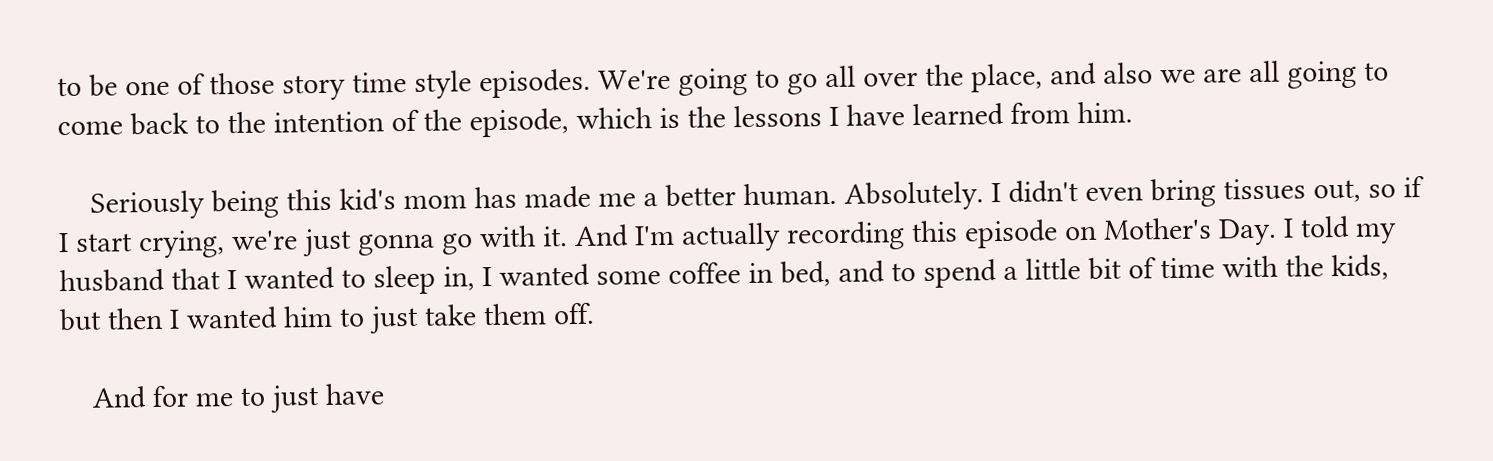to be one of those story time style episodes. We're going to go all over the place, and also we are all going to come back to the intention of the episode, which is the lessons I have learned from him.

    Seriously being this kid's mom has made me a better human. Absolutely. I didn't even bring tissues out, so if I start crying, we're just gonna go with it. And I'm actually recording this episode on Mother's Day. I told my husband that I wanted to sleep in, I wanted some coffee in bed, and to spend a little bit of time with the kids, but then I wanted him to just take them off.

    And for me to just have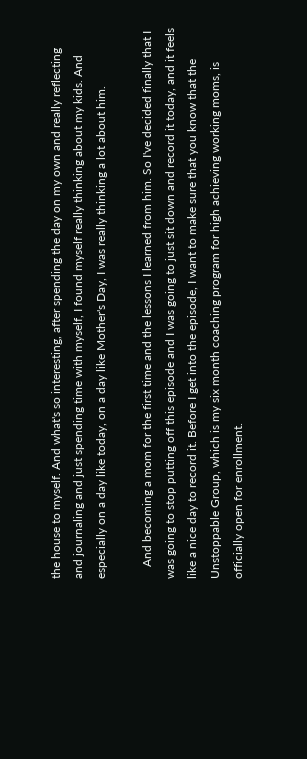the house to myself. And what's so interesting, after spending the day on my own and really reflecting and journaling and just spending time with myself, I found myself really thinking about my kids. And especially on a day like today, on a day like Mother's Day, I was really thinking a lot about him.

    And becoming a mom for the first time and the lessons I learned from him. So I've decided finally that I was going to stop putting off this episode and I was going to just sit down and record it today, and it feels like a nice day to record it. Before I get into the episode, I want to make sure that you know that the Unstoppable Group, which is my six month coaching program for high achieving working moms, is officially open for enrollment.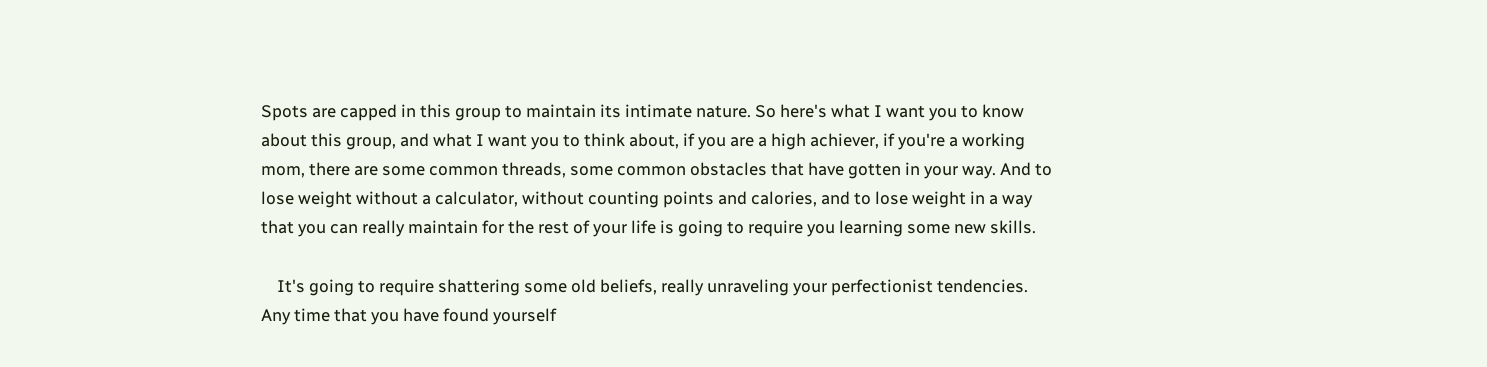Spots are capped in this group to maintain its intimate nature. So here's what I want you to know about this group, and what I want you to think about, if you are a high achiever, if you're a working mom, there are some common threads, some common obstacles that have gotten in your way. And to lose weight without a calculator, without counting points and calories, and to lose weight in a way that you can really maintain for the rest of your life is going to require you learning some new skills.

    It's going to require shattering some old beliefs, really unraveling your perfectionist tendencies. Any time that you have found yourself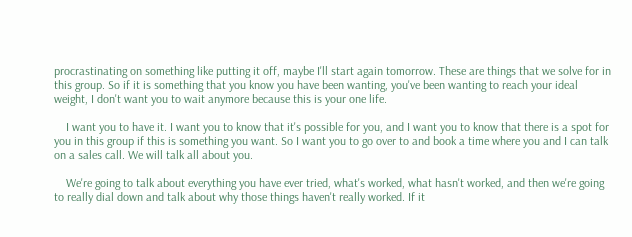procrastinating on something like putting it off, maybe I'll start again tomorrow. These are things that we solve for in this group. So if it is something that you know you have been wanting, you've been wanting to reach your ideal weight, I don't want you to wait anymore because this is your one life.

    I want you to have it. I want you to know that it's possible for you, and I want you to know that there is a spot for you in this group if this is something you want. So I want you to go over to and book a time where you and I can talk on a sales call. We will talk all about you.

    We're going to talk about everything you have ever tried, what's worked, what hasn't worked, and then we're going to really dial down and talk about why those things haven't really worked. If it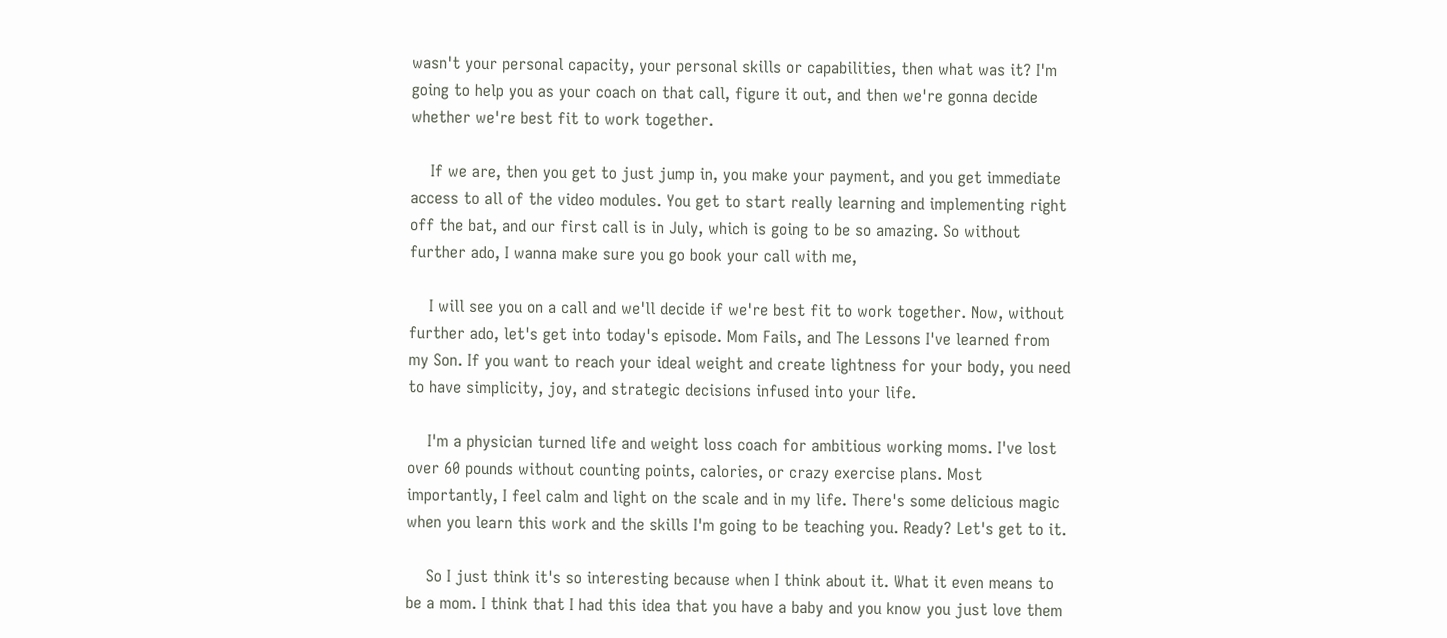wasn't your personal capacity, your personal skills or capabilities, then what was it? I'm going to help you as your coach on that call, figure it out, and then we're gonna decide whether we're best fit to work together.

    If we are, then you get to just jump in, you make your payment, and you get immediate access to all of the video modules. You get to start really learning and implementing right off the bat, and our first call is in July, which is going to be so amazing. So without further ado, I wanna make sure you go book your call with me,

    I will see you on a call and we'll decide if we're best fit to work together. Now, without further ado, let's get into today's episode. Mom Fails, and The Lessons I've learned from my Son. If you want to reach your ideal weight and create lightness for your body, you need to have simplicity, joy, and strategic decisions infused into your life.

    I'm a physician turned life and weight loss coach for ambitious working moms. I've lost over 60 pounds without counting points, calories, or crazy exercise plans. Most importantly, I feel calm and light on the scale and in my life. There's some delicious magic when you learn this work and the skills I'm going to be teaching you. Ready? Let's get to it.

    So I just think it's so interesting because when I think about it. What it even means to be a mom. I think that I had this idea that you have a baby and you know you just love them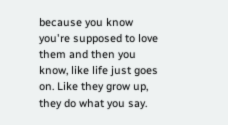because you know you're supposed to love them and then you know, like life just goes on. Like they grow up, they do what you say.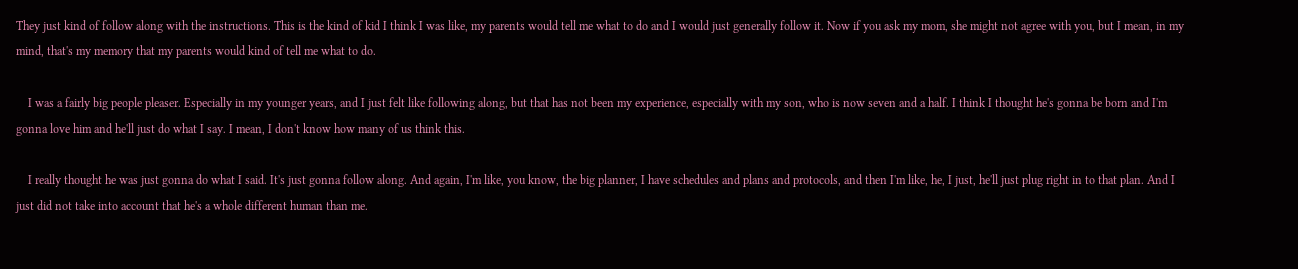They just kind of follow along with the instructions. This is the kind of kid I think I was like, my parents would tell me what to do and I would just generally follow it. Now if you ask my mom, she might not agree with you, but I mean, in my mind, that's my memory that my parents would kind of tell me what to do.

    I was a fairly big people pleaser. Especially in my younger years, and I just felt like following along, but that has not been my experience, especially with my son, who is now seven and a half. I think I thought he's gonna be born and I'm gonna love him and he'll just do what I say. I mean, I don't know how many of us think this.

    I really thought he was just gonna do what I said. It's just gonna follow along. And again, I'm like, you know, the big planner, I have schedules and plans and protocols, and then I'm like, he, I just, he'll just plug right in to that plan. And I just did not take into account that he's a whole different human than me.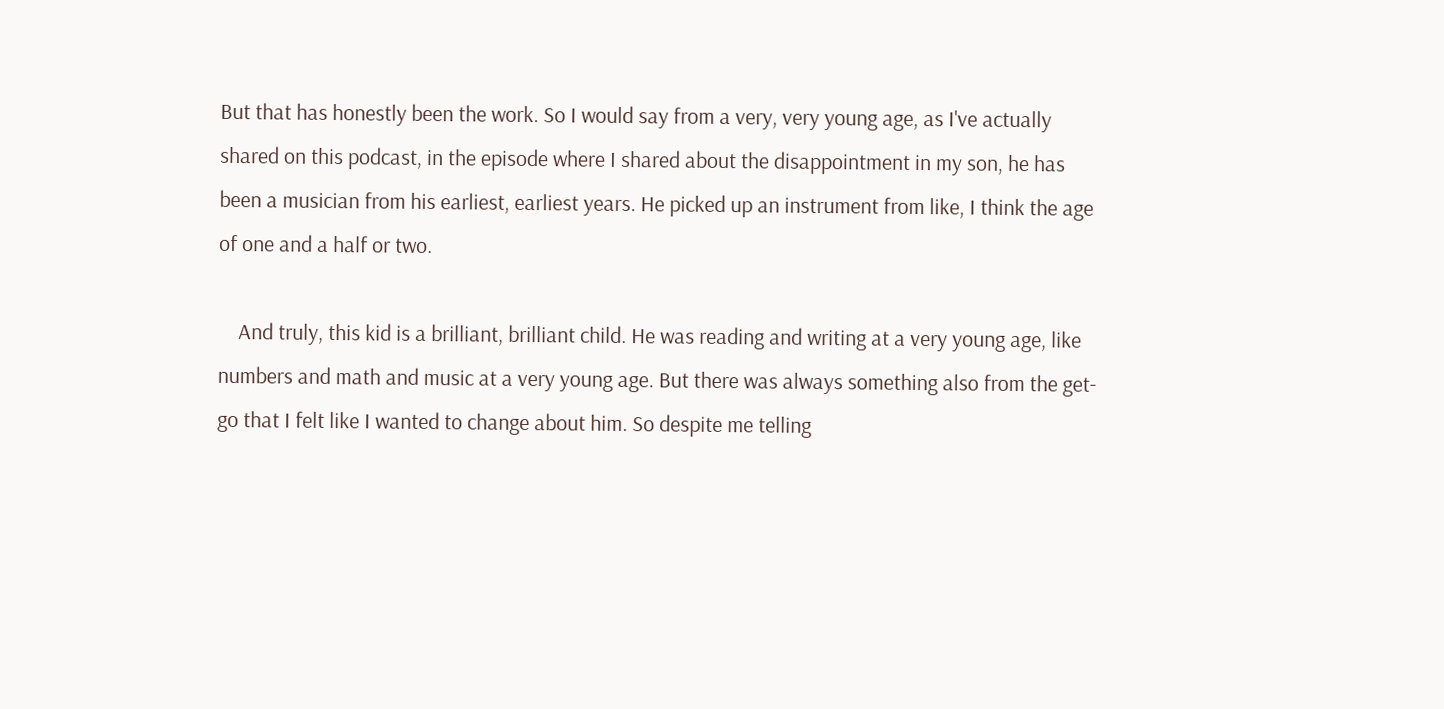But that has honestly been the work. So I would say from a very, very young age, as I've actually shared on this podcast, in the episode where I shared about the disappointment in my son, he has been a musician from his earliest, earliest years. He picked up an instrument from like, I think the age of one and a half or two.

    And truly, this kid is a brilliant, brilliant child. He was reading and writing at a very young age, like numbers and math and music at a very young age. But there was always something also from the get-go that I felt like I wanted to change about him. So despite me telling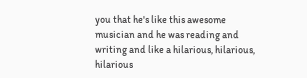you that he's like this awesome musician and he was reading and writing and like a hilarious, hilarious, hilarious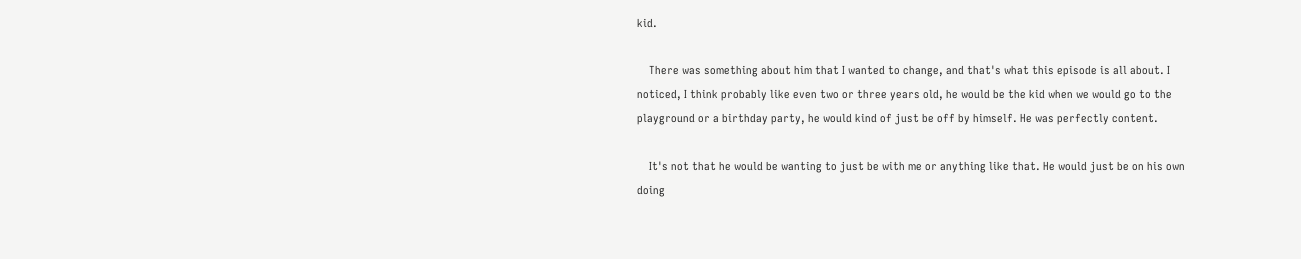kid.

    There was something about him that I wanted to change, and that's what this episode is all about. I noticed, I think probably like even two or three years old, he would be the kid when we would go to the playground or a birthday party, he would kind of just be off by himself. He was perfectly content.

    It's not that he would be wanting to just be with me or anything like that. He would just be on his own doing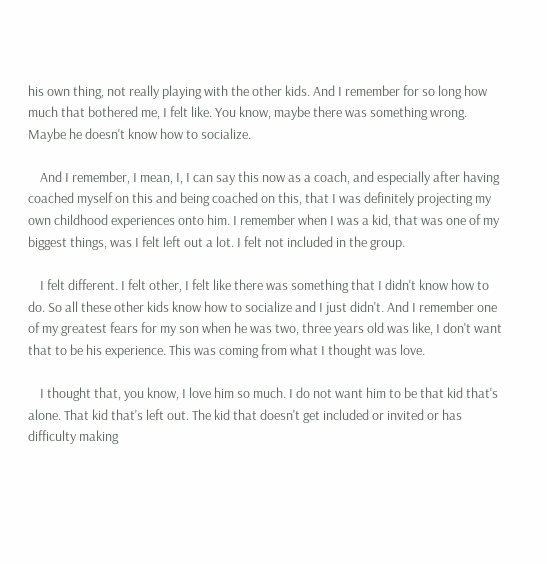his own thing, not really playing with the other kids. And I remember for so long how much that bothered me, I felt like. You know, maybe there was something wrong. Maybe he doesn't know how to socialize.

    And I remember, I mean, I, I can say this now as a coach, and especially after having coached myself on this and being coached on this, that I was definitely projecting my own childhood experiences onto him. I remember when I was a kid, that was one of my biggest things, was I felt left out a lot. I felt not included in the group.

    I felt different. I felt other, I felt like there was something that I didn't know how to do. So all these other kids know how to socialize and I just didn't. And I remember one of my greatest fears for my son when he was two, three years old was like, I don't want that to be his experience. This was coming from what I thought was love.

    I thought that, you know, I love him so much. I do not want him to be that kid that's alone. That kid that's left out. The kid that doesn't get included or invited or has difficulty making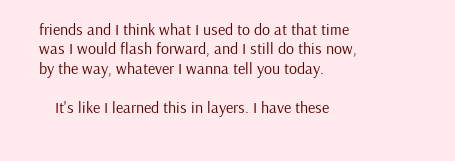friends and I think what I used to do at that time was I would flash forward, and I still do this now, by the way, whatever I wanna tell you today.

    It's like I learned this in layers. I have these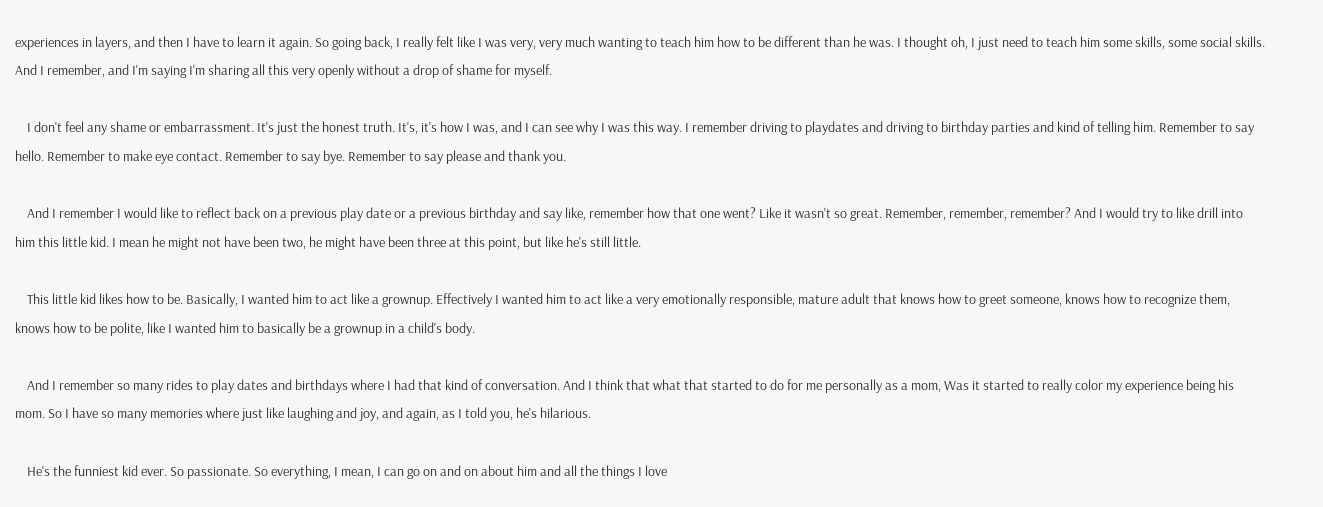experiences in layers, and then I have to learn it again. So going back, I really felt like I was very, very much wanting to teach him how to be different than he was. I thought oh, I just need to teach him some skills, some social skills. And I remember, and I'm saying I'm sharing all this very openly without a drop of shame for myself.

    I don't feel any shame or embarrassment. It's just the honest truth. It's, it's how I was, and I can see why I was this way. I remember driving to playdates and driving to birthday parties and kind of telling him. Remember to say hello. Remember to make eye contact. Remember to say bye. Remember to say please and thank you.

    And I remember I would like to reflect back on a previous play date or a previous birthday and say like, remember how that one went? Like it wasn't so great. Remember, remember, remember? And I would try to like drill into him this little kid. I mean he might not have been two, he might have been three at this point, but like he's still little.

    This little kid likes how to be. Basically, I wanted him to act like a grownup. Effectively I wanted him to act like a very emotionally responsible, mature adult that knows how to greet someone, knows how to recognize them, knows how to be polite, like I wanted him to basically be a grownup in a child's body.

    And I remember so many rides to play dates and birthdays where I had that kind of conversation. And I think that what that started to do for me personally as a mom, Was it started to really color my experience being his mom. So I have so many memories where just like laughing and joy, and again, as I told you, he's hilarious.

    He's the funniest kid ever. So passionate. So everything, I mean, I can go on and on about him and all the things I love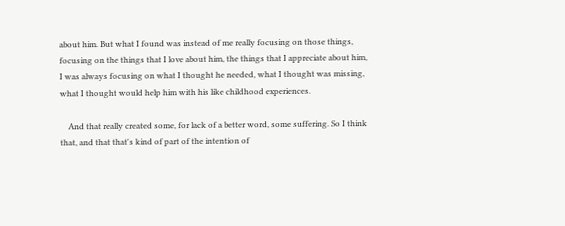about him. But what I found was instead of me really focusing on those things, focusing on the things that I love about him, the things that I appreciate about him, I was always focusing on what I thought he needed, what I thought was missing, what I thought would help him with his like childhood experiences.

    And that really created some, for lack of a better word, some suffering. So I think that, and that that's kind of part of the intention of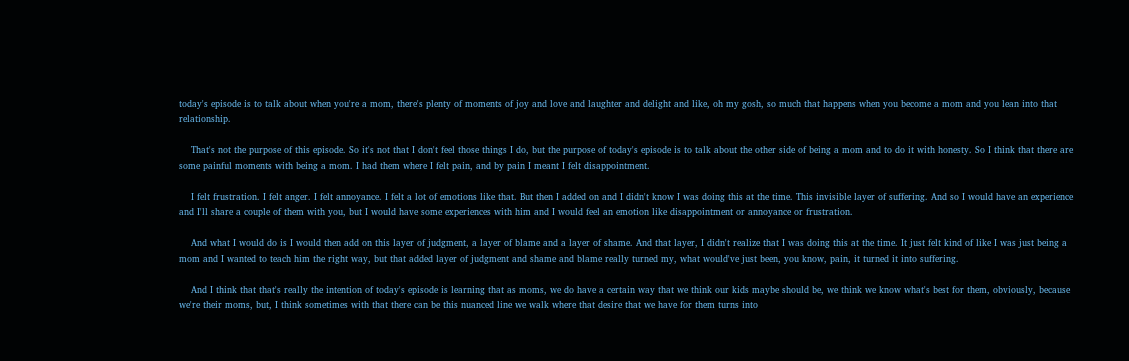today's episode is to talk about when you're a mom, there's plenty of moments of joy and love and laughter and delight and like, oh my gosh, so much that happens when you become a mom and you lean into that relationship.

    That's not the purpose of this episode. So it's not that I don't feel those things I do, but the purpose of today's episode is to talk about the other side of being a mom and to do it with honesty. So I think that there are some painful moments with being a mom. I had them where I felt pain, and by pain I meant I felt disappointment.

    I felt frustration. I felt anger. I felt annoyance. I felt a lot of emotions like that. But then I added on and I didn't know I was doing this at the time. This invisible layer of suffering. And so I would have an experience and I'll share a couple of them with you, but I would have some experiences with him and I would feel an emotion like disappointment or annoyance or frustration.

    And what I would do is I would then add on this layer of judgment, a layer of blame and a layer of shame. And that layer, I didn't realize that I was doing this at the time. It just felt kind of like I was just being a mom and I wanted to teach him the right way, but that added layer of judgment and shame and blame really turned my, what would've just been, you know, pain, it turned it into suffering.

    And I think that that's really the intention of today's episode is learning that as moms, we do have a certain way that we think our kids maybe should be, we think we know what's best for them, obviously, because we're their moms, but, I think sometimes with that there can be this nuanced line we walk where that desire that we have for them turns into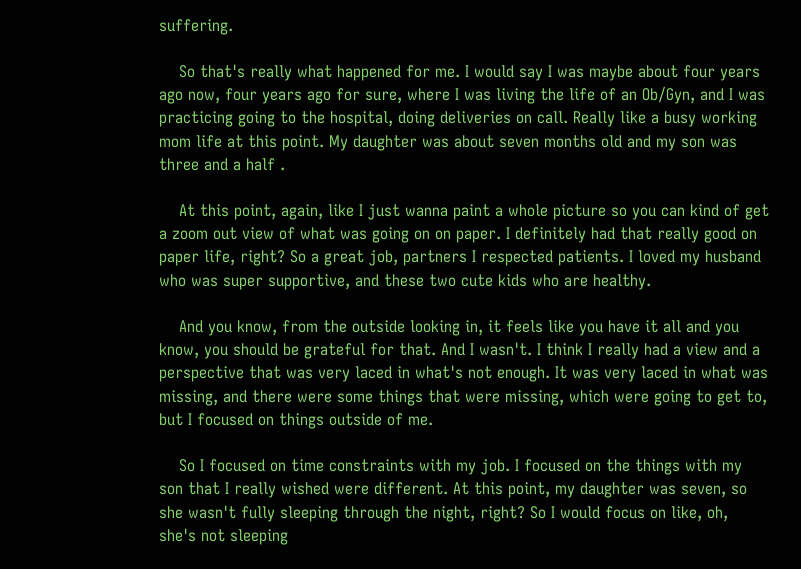suffering.

    So that's really what happened for me. I would say I was maybe about four years ago now, four years ago for sure, where I was living the life of an Ob/Gyn, and I was practicing going to the hospital, doing deliveries on call. Really like a busy working mom life at this point. My daughter was about seven months old and my son was three and a half .

    At this point, again, like I just wanna paint a whole picture so you can kind of get a zoom out view of what was going on on paper. I definitely had that really good on paper life, right? So a great job, partners I respected patients. I loved my husband who was super supportive, and these two cute kids who are healthy.

    And you know, from the outside looking in, it feels like you have it all and you know, you should be grateful for that. And I wasn't. I think I really had a view and a perspective that was very laced in what's not enough. It was very laced in what was missing, and there were some things that were missing, which were going to get to, but I focused on things outside of me.

    So I focused on time constraints with my job. I focused on the things with my son that I really wished were different. At this point, my daughter was seven, so she wasn't fully sleeping through the night, right? So I would focus on like, oh, she's not sleeping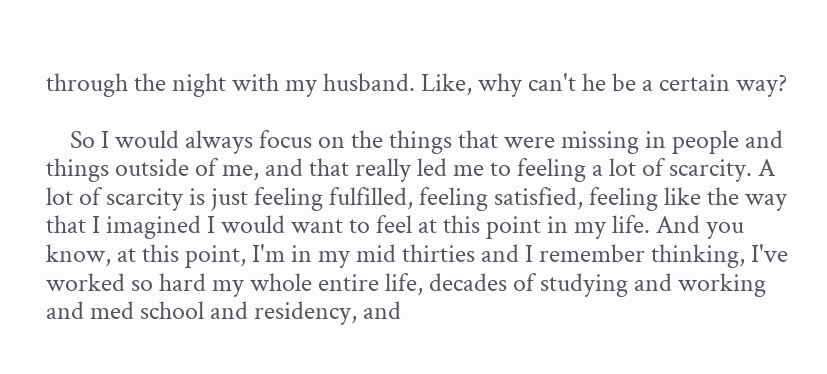through the night with my husband. Like, why can't he be a certain way?

    So I would always focus on the things that were missing in people and things outside of me, and that really led me to feeling a lot of scarcity. A lot of scarcity is just feeling fulfilled, feeling satisfied, feeling like the way that I imagined I would want to feel at this point in my life. And you know, at this point, I'm in my mid thirties and I remember thinking, I've worked so hard my whole entire life, decades of studying and working and med school and residency, and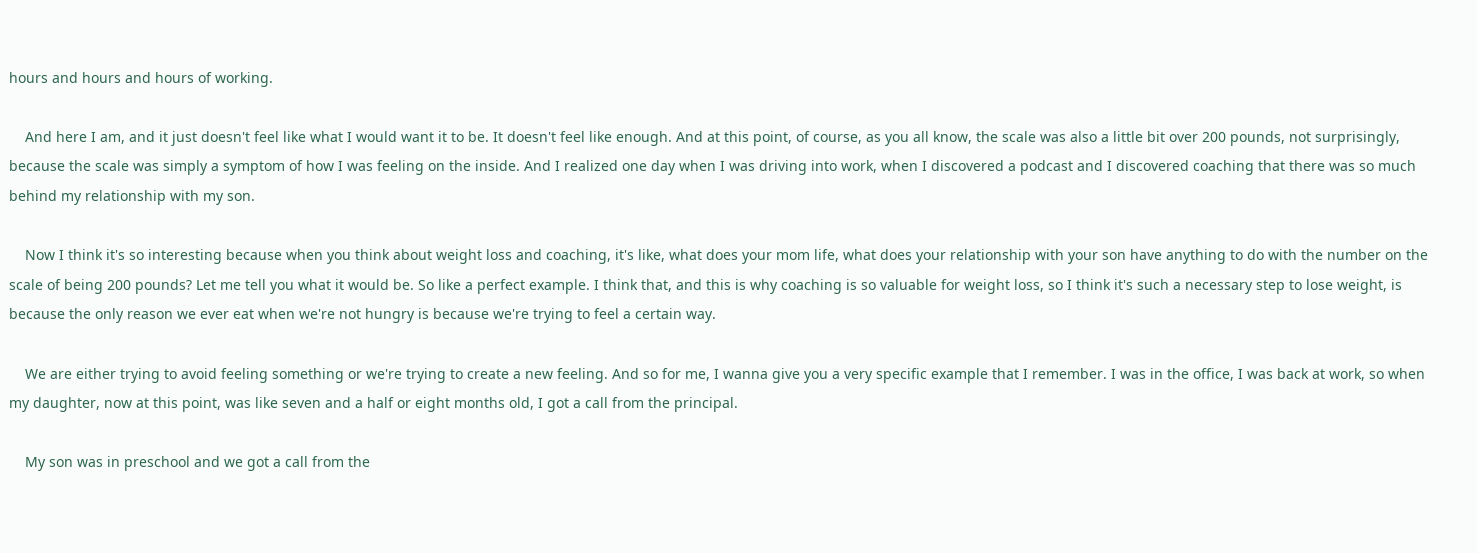hours and hours and hours of working.

    And here I am, and it just doesn't feel like what I would want it to be. It doesn't feel like enough. And at this point, of course, as you all know, the scale was also a little bit over 200 pounds, not surprisingly, because the scale was simply a symptom of how I was feeling on the inside. And I realized one day when I was driving into work, when I discovered a podcast and I discovered coaching that there was so much behind my relationship with my son.

    Now I think it's so interesting because when you think about weight loss and coaching, it's like, what does your mom life, what does your relationship with your son have anything to do with the number on the scale of being 200 pounds? Let me tell you what it would be. So like a perfect example. I think that, and this is why coaching is so valuable for weight loss, so I think it's such a necessary step to lose weight, is because the only reason we ever eat when we're not hungry is because we're trying to feel a certain way.

    We are either trying to avoid feeling something or we're trying to create a new feeling. And so for me, I wanna give you a very specific example that I remember. I was in the office, I was back at work, so when my daughter, now at this point, was like seven and a half or eight months old, I got a call from the principal.

    My son was in preschool and we got a call from the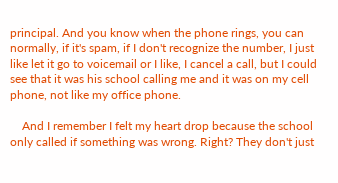principal. And you know when the phone rings, you can normally, if it's spam, if I don't recognize the number, I just like let it go to voicemail or I like, I cancel a call, but I could see that it was his school calling me and it was on my cell phone, not like my office phone.

    And I remember I felt my heart drop because the school only called if something was wrong. Right? They don't just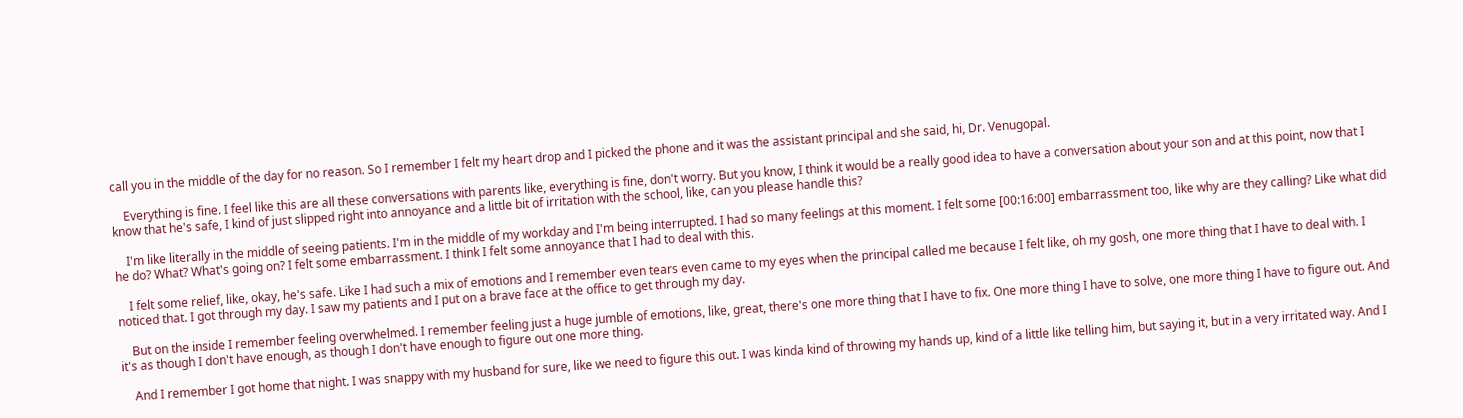call you in the middle of the day for no reason. So I remember I felt my heart drop and I picked the phone and it was the assistant principal and she said, hi, Dr. Venugopal.

    Everything is fine. I feel like this are all these conversations with parents like, everything is fine, don't worry. But you know, I think it would be a really good idea to have a conversation about your son and at this point, now that I know that he's safe, I kind of just slipped right into annoyance and a little bit of irritation with the school, like, can you please handle this?

    I'm like literally in the middle of seeing patients. I'm in the middle of my workday and I'm being interrupted. I had so many feelings at this moment. I felt some [00:16:00] embarrassment too, like why are they calling? Like what did he do? What? What's going on? I felt some embarrassment. I think I felt some annoyance that I had to deal with this.

    I felt some relief, like, okay, he's safe. Like I had such a mix of emotions and I remember even tears even came to my eyes when the principal called me because I felt like, oh my gosh, one more thing that I have to deal with. I noticed that. I got through my day. I saw my patients and I put on a brave face at the office to get through my day.

    But on the inside I remember feeling overwhelmed. I remember feeling just a huge jumble of emotions, like, great, there's one more thing that I have to fix. One more thing I have to solve, one more thing I have to figure out. And it's as though I don't have enough, as though I don't have enough to figure out one more thing.

    And I remember I got home that night. I was snappy with my husband for sure, like we need to figure this out. I was kinda kind of throwing my hands up, kind of a little like telling him, but saying it, but in a very irritated way. And I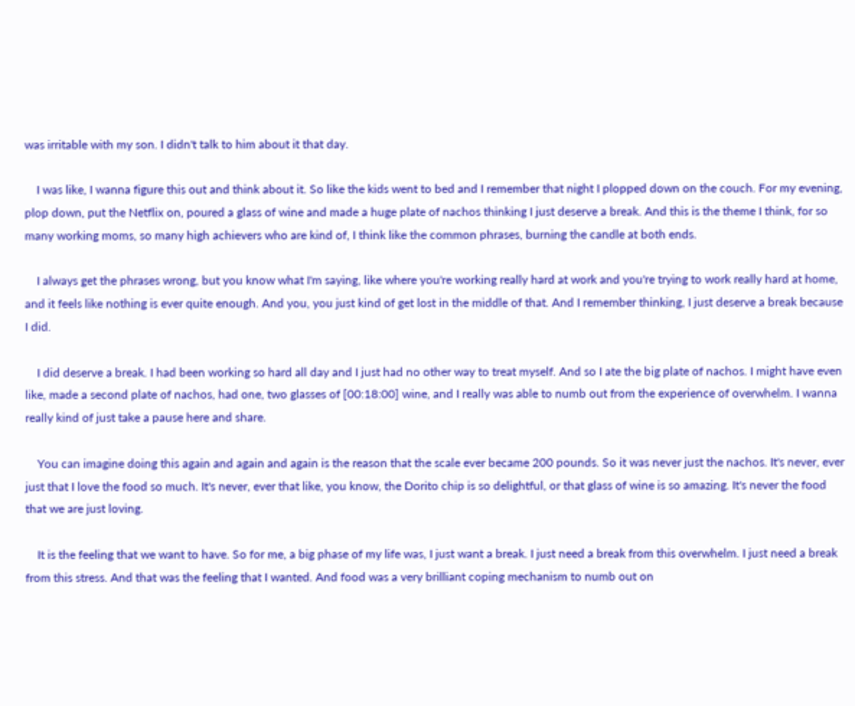was irritable with my son. I didn't talk to him about it that day.

    I was like, I wanna figure this out and think about it. So like the kids went to bed and I remember that night I plopped down on the couch. For my evening, plop down, put the Netflix on, poured a glass of wine and made a huge plate of nachos thinking I just deserve a break. And this is the theme I think, for so many working moms, so many high achievers who are kind of, I think like the common phrases, burning the candle at both ends.

    I always get the phrases wrong, but you know what I'm saying, like where you're working really hard at work and you're trying to work really hard at home, and it feels like nothing is ever quite enough. And you, you just kind of get lost in the middle of that. And I remember thinking, I just deserve a break because I did.

    I did deserve a break. I had been working so hard all day and I just had no other way to treat myself. And so I ate the big plate of nachos. I might have even like, made a second plate of nachos, had one, two glasses of [00:18:00] wine, and I really was able to numb out from the experience of overwhelm. I wanna really kind of just take a pause here and share.

    You can imagine doing this again and again and again is the reason that the scale ever became 200 pounds. So it was never just the nachos. It's never, ever just that I love the food so much. It's never, ever that like, you know, the Dorito chip is so delightful, or that glass of wine is so amazing. It's never the food that we are just loving.

    It is the feeling that we want to have. So for me, a big phase of my life was, I just want a break. I just need a break from this overwhelm. I just need a break from this stress. And that was the feeling that I wanted. And food was a very brilliant coping mechanism to numb out on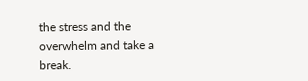the stress and the overwhelm and take a break.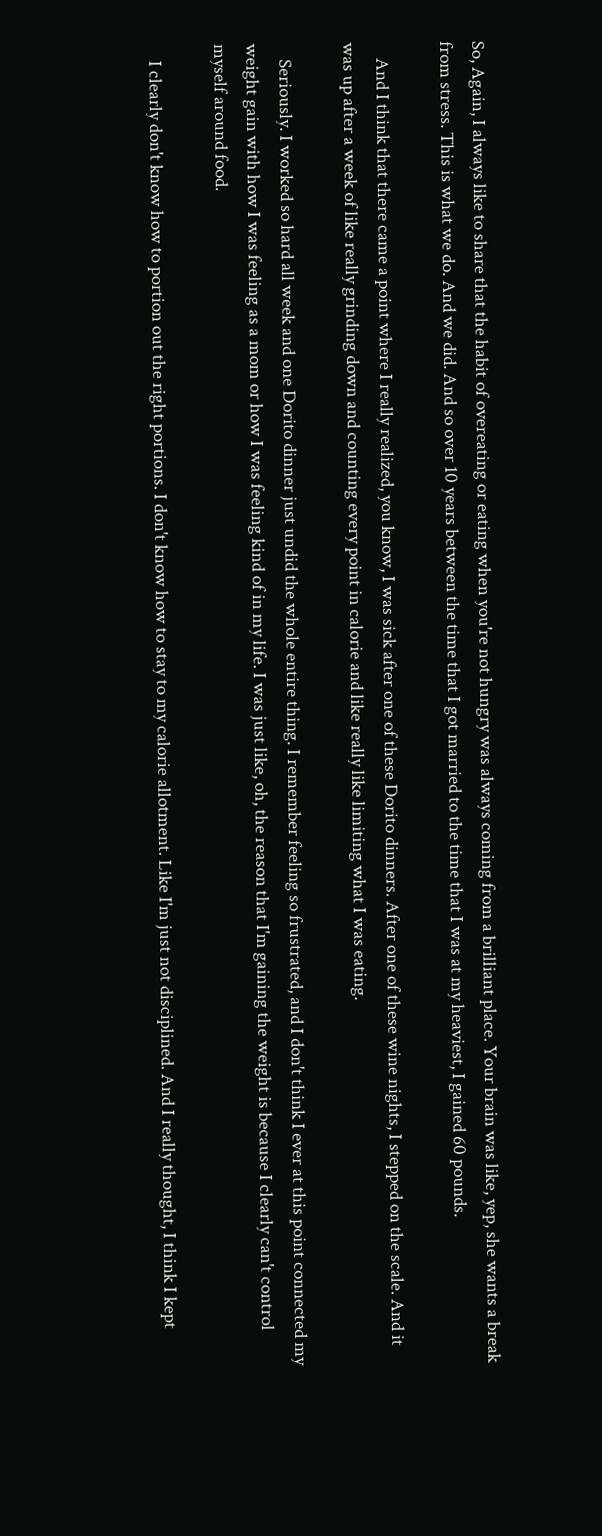So, Again, I always like to share that the habit of overeating or eating when you're not hungry was always coming from a brilliant place. Your brain was like, yep, she wants a break from stress. This is what we do. And we did. And so over 10 years between the time that I got married to the time that I was at my heaviest, I gained 60 pounds.

    And I think that there came a point where I really realized, you know, I was sick after one of these Dorito dinners. After one of these wine nights, I stepped on the scale. And it was up after a week of like really grinding down and counting every point in calorie and like really like limiting what I was eating.

    Seriously. I worked so hard all week and one Dorito dinner just undid the whole entire thing. I remember feeling so frustrated, and I don't think I ever at this point connected my weight gain with how I was feeling as a mom or how I was feeling kind of in my life. I was just like, oh, the reason that I'm gaining the weight is because I clearly can't control myself around food.

    I clearly don't know how to portion out the right portions. I don't know how to stay to my calorie allotment. Like I'm just not disciplined. And I really thought, I think I kept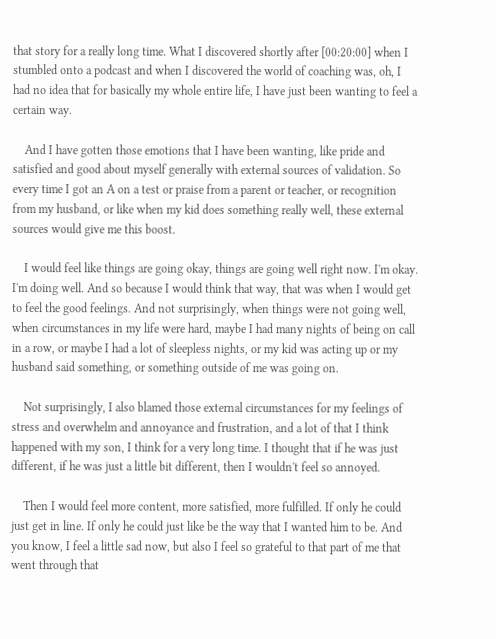that story for a really long time. What I discovered shortly after [00:20:00] when I stumbled onto a podcast and when I discovered the world of coaching was, oh, I had no idea that for basically my whole entire life, I have just been wanting to feel a certain way.

    And I have gotten those emotions that I have been wanting, like pride and satisfied and good about myself generally with external sources of validation. So every time I got an A on a test or praise from a parent or teacher, or recognition from my husband, or like when my kid does something really well, these external sources would give me this boost.

    I would feel like things are going okay, things are going well right now. I'm okay. I'm doing well. And so because I would think that way, that was when I would get to feel the good feelings. And not surprisingly, when things were not going well, when circumstances in my life were hard, maybe I had many nights of being on call in a row, or maybe I had a lot of sleepless nights, or my kid was acting up or my husband said something, or something outside of me was going on.

    Not surprisingly, I also blamed those external circumstances for my feelings of stress and overwhelm and annoyance and frustration, and a lot of that I think happened with my son, I think for a very long time. I thought that if he was just different, if he was just a little bit different, then I wouldn't feel so annoyed.

    Then I would feel more content, more satisfied, more fulfilled. If only he could just get in line. If only he could just like be the way that I wanted him to be. And you know, I feel a little sad now, but also I feel so grateful to that part of me that went through that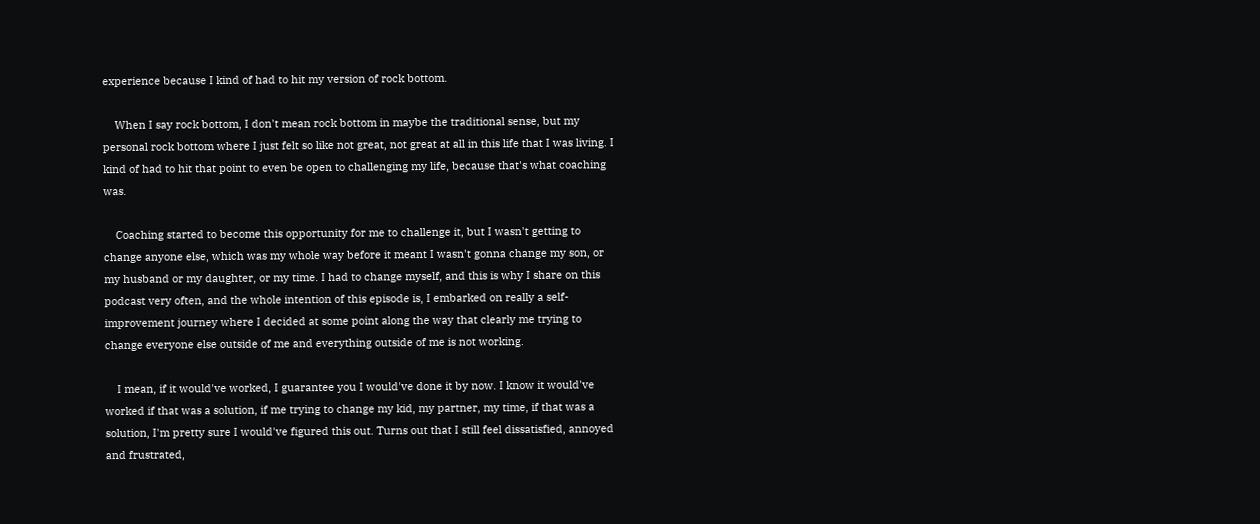experience because I kind of had to hit my version of rock bottom.

    When I say rock bottom, I don't mean rock bottom in maybe the traditional sense, but my personal rock bottom where I just felt so like not great, not great at all in this life that I was living. I kind of had to hit that point to even be open to challenging my life, because that's what coaching was.

    Coaching started to become this opportunity for me to challenge it, but I wasn't getting to change anyone else, which was my whole way before it meant I wasn't gonna change my son, or my husband or my daughter, or my time. I had to change myself, and this is why I share on this podcast very often, and the whole intention of this episode is, I embarked on really a self-improvement journey where I decided at some point along the way that clearly me trying to change everyone else outside of me and everything outside of me is not working.

    I mean, if it would've worked, I guarantee you I would've done it by now. I know it would've worked if that was a solution, if me trying to change my kid, my partner, my time, if that was a solution, I'm pretty sure I would've figured this out. Turns out that I still feel dissatisfied, annoyed and frustrated,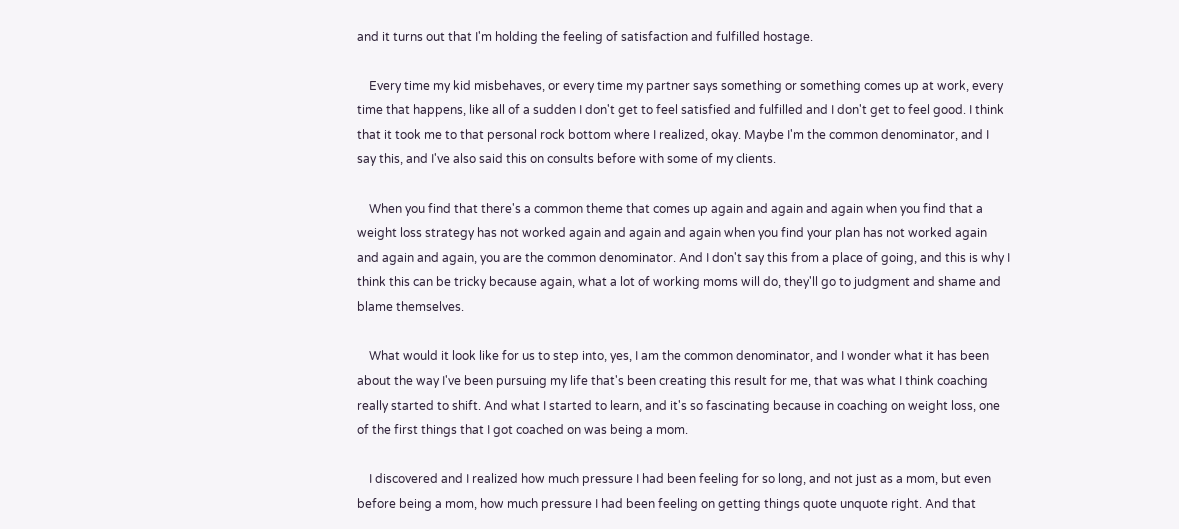and it turns out that I'm holding the feeling of satisfaction and fulfilled hostage.

    Every time my kid misbehaves, or every time my partner says something or something comes up at work, every time that happens, like all of a sudden I don't get to feel satisfied and fulfilled and I don't get to feel good. I think that it took me to that personal rock bottom where I realized, okay. Maybe I'm the common denominator, and I say this, and I've also said this on consults before with some of my clients.

    When you find that there's a common theme that comes up again and again and again when you find that a weight loss strategy has not worked again and again and again when you find your plan has not worked again and again and again, you are the common denominator. And I don't say this from a place of going, and this is why I think this can be tricky because again, what a lot of working moms will do, they'll go to judgment and shame and blame themselves.

    What would it look like for us to step into, yes, I am the common denominator, and I wonder what it has been about the way I've been pursuing my life that's been creating this result for me, that was what I think coaching really started to shift. And what I started to learn, and it's so fascinating because in coaching on weight loss, one of the first things that I got coached on was being a mom.

    I discovered and I realized how much pressure I had been feeling for so long, and not just as a mom, but even before being a mom, how much pressure I had been feeling on getting things quote unquote right. And that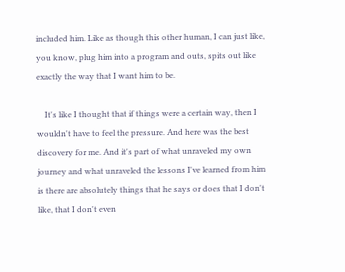included him. Like as though this other human, I can just like, you know, plug him into a program and outs, spits out like exactly the way that I want him to be.

    It's like I thought that if things were a certain way, then I wouldn't have to feel the pressure. And here was the best discovery for me. And it's part of what unraveled my own journey and what unraveled the lessons I've learned from him is there are absolutely things that he says or does that I don't like, that I don't even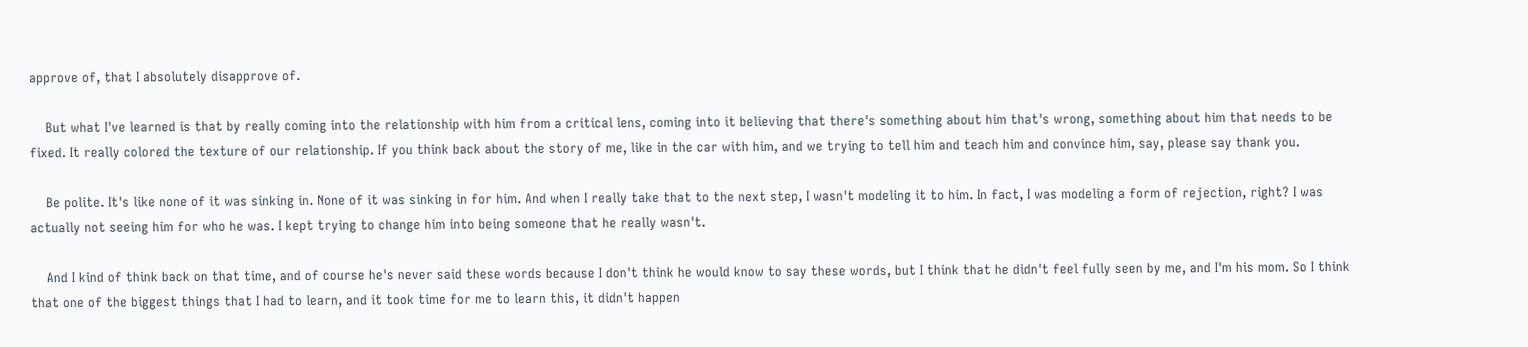approve of, that I absolutely disapprove of.

    But what I've learned is that by really coming into the relationship with him from a critical lens, coming into it believing that there's something about him that's wrong, something about him that needs to be fixed. It really colored the texture of our relationship. If you think back about the story of me, like in the car with him, and we trying to tell him and teach him and convince him, say, please say thank you.

    Be polite. It's like none of it was sinking in. None of it was sinking in for him. And when I really take that to the next step, I wasn't modeling it to him. In fact, I was modeling a form of rejection, right? I was actually not seeing him for who he was. I kept trying to change him into being someone that he really wasn't.

    And I kind of think back on that time, and of course he's never said these words because I don't think he would know to say these words, but I think that he didn't feel fully seen by me, and I'm his mom. So I think that one of the biggest things that I had to learn, and it took time for me to learn this, it didn't happen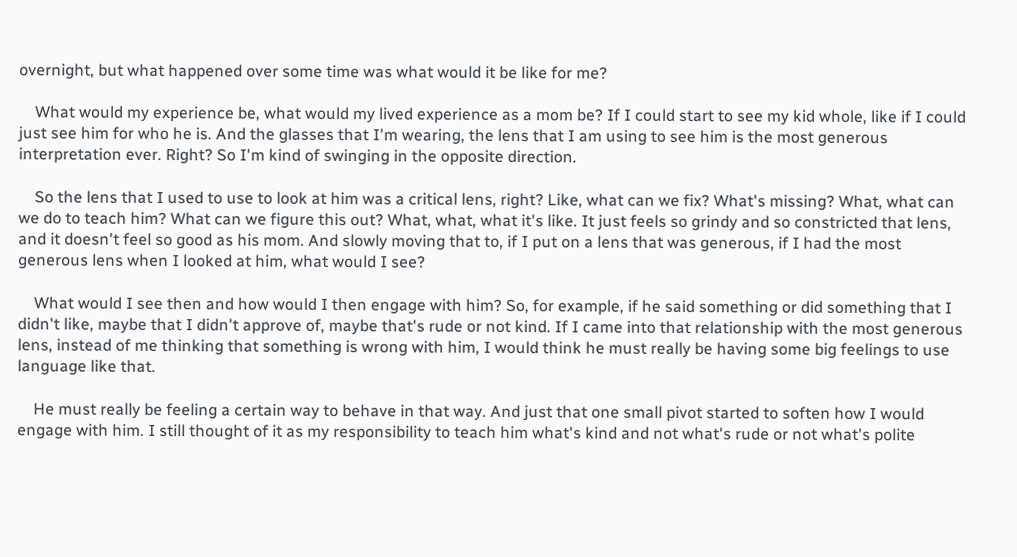overnight, but what happened over some time was what would it be like for me?

    What would my experience be, what would my lived experience as a mom be? If I could start to see my kid whole, like if I could just see him for who he is. And the glasses that I'm wearing, the lens that I am using to see him is the most generous interpretation ever. Right? So I'm kind of swinging in the opposite direction.

    So the lens that I used to use to look at him was a critical lens, right? Like, what can we fix? What's missing? What, what can we do to teach him? What can we figure this out? What, what, what it's like. It just feels so grindy and so constricted that lens, and it doesn't feel so good as his mom. And slowly moving that to, if I put on a lens that was generous, if I had the most generous lens when I looked at him, what would I see?

    What would I see then and how would I then engage with him? So, for example, if he said something or did something that I didn't like, maybe that I didn't approve of, maybe that's rude or not kind. If I came into that relationship with the most generous lens, instead of me thinking that something is wrong with him, I would think he must really be having some big feelings to use language like that.

    He must really be feeling a certain way to behave in that way. And just that one small pivot started to soften how I would engage with him. I still thought of it as my responsibility to teach him what's kind and not what's rude or not what's polite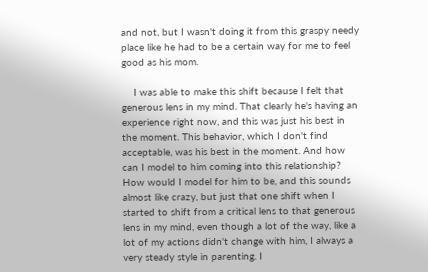and not, but I wasn't doing it from this graspy needy place like he had to be a certain way for me to feel good as his mom.

    I was able to make this shift because I felt that generous lens in my mind. That clearly he's having an experience right now, and this was just his best in the moment. This behavior, which I don't find acceptable, was his best in the moment. And how can I model to him coming into this relationship? How would I model for him to be, and this sounds almost like crazy, but just that one shift when I started to shift from a critical lens to that generous lens in my mind, even though a lot of the way, like a lot of my actions didn't change with him, I always a very steady style in parenting. I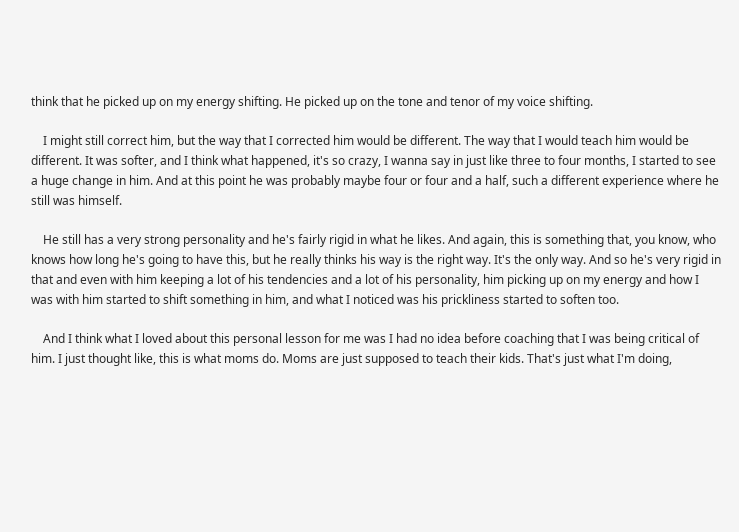think that he picked up on my energy shifting. He picked up on the tone and tenor of my voice shifting.

    I might still correct him, but the way that I corrected him would be different. The way that I would teach him would be different. It was softer, and I think what happened, it's so crazy, I wanna say in just like three to four months, I started to see a huge change in him. And at this point he was probably maybe four or four and a half, such a different experience where he still was himself.

    He still has a very strong personality and he's fairly rigid in what he likes. And again, this is something that, you know, who knows how long he's going to have this, but he really thinks his way is the right way. It's the only way. And so he's very rigid in that and even with him keeping a lot of his tendencies and a lot of his personality, him picking up on my energy and how I was with him started to shift something in him, and what I noticed was his prickliness started to soften too.

    And I think what I loved about this personal lesson for me was I had no idea before coaching that I was being critical of him. I just thought like, this is what moms do. Moms are just supposed to teach their kids. That's just what I'm doing,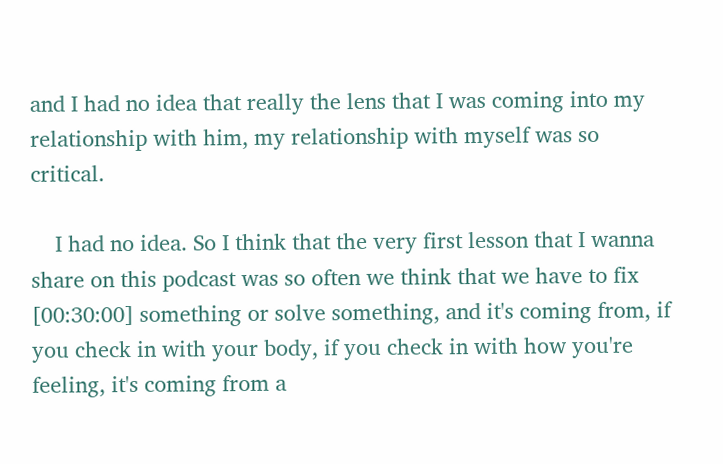and I had no idea that really the lens that I was coming into my relationship with him, my relationship with myself was so critical.

    I had no idea. So I think that the very first lesson that I wanna share on this podcast was so often we think that we have to fix [00:30:00] something or solve something, and it's coming from, if you check in with your body, if you check in with how you're feeling, it's coming from a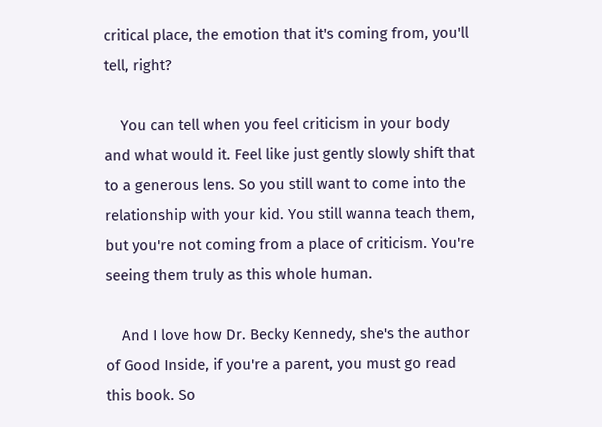critical place, the emotion that it's coming from, you'll tell, right?

    You can tell when you feel criticism in your body and what would it. Feel like just gently slowly shift that to a generous lens. So you still want to come into the relationship with your kid. You still wanna teach them, but you're not coming from a place of criticism. You're seeing them truly as this whole human.

    And I love how Dr. Becky Kennedy, she's the author of Good Inside, if you're a parent, you must go read this book. So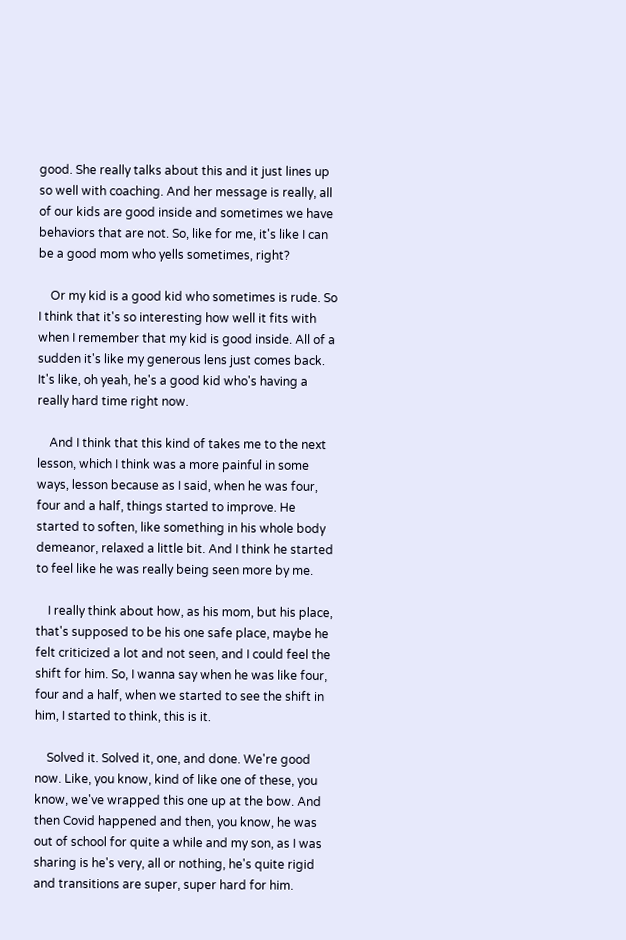good. She really talks about this and it just lines up so well with coaching. And her message is really, all of our kids are good inside and sometimes we have behaviors that are not. So, like for me, it's like I can be a good mom who yells sometimes, right?

    Or my kid is a good kid who sometimes is rude. So I think that it's so interesting how well it fits with when I remember that my kid is good inside. All of a sudden it's like my generous lens just comes back. It's like, oh yeah, he's a good kid who's having a really hard time right now.

    And I think that this kind of takes me to the next lesson, which I think was a more painful in some ways, lesson because as I said, when he was four, four and a half, things started to improve. He started to soften, like something in his whole body demeanor, relaxed a little bit. And I think he started to feel like he was really being seen more by me.

    I really think about how, as his mom, but his place, that's supposed to be his one safe place, maybe he felt criticized a lot and not seen, and I could feel the shift for him. So, I wanna say when he was like four, four and a half, when we started to see the shift in him, I started to think, this is it.

    Solved it. Solved it, one, and done. We're good now. Like, you know, kind of like one of these, you know, we've wrapped this one up at the bow. And then Covid happened and then, you know, he was out of school for quite a while and my son, as I was sharing is he's very, all or nothing, he's quite rigid and transitions are super, super hard for him.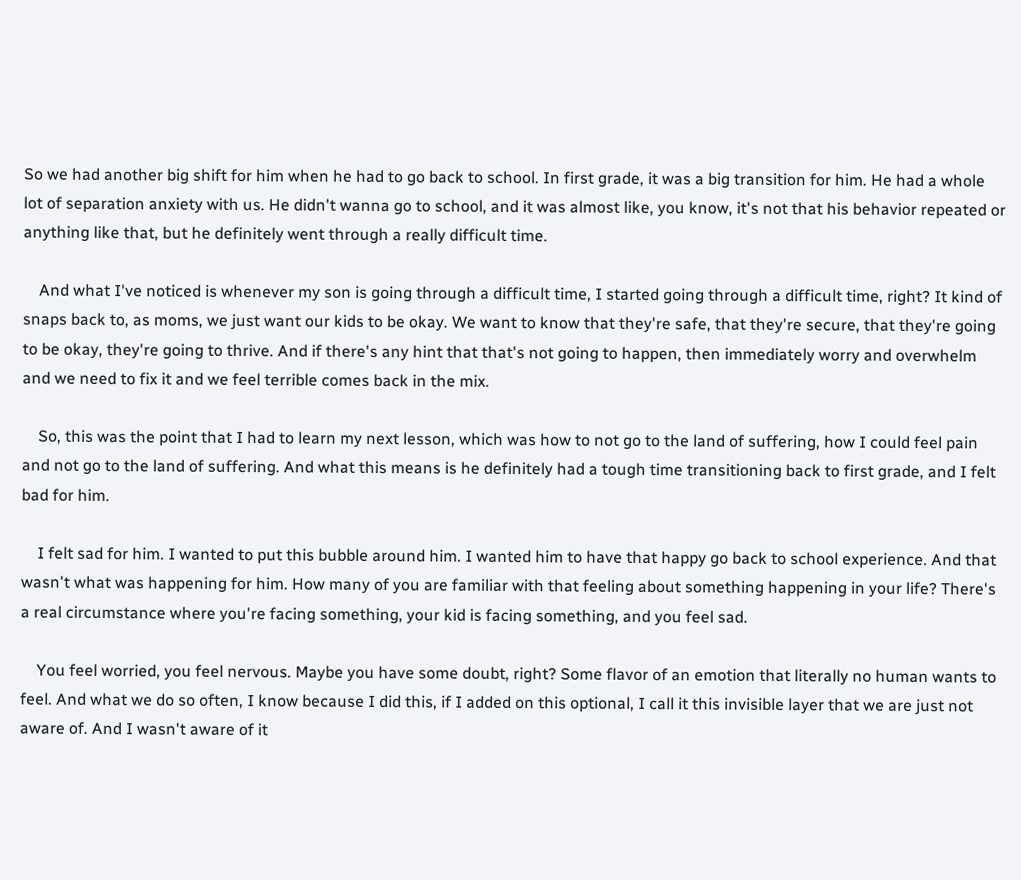So we had another big shift for him when he had to go back to school. In first grade, it was a big transition for him. He had a whole lot of separation anxiety with us. He didn't wanna go to school, and it was almost like, you know, it's not that his behavior repeated or anything like that, but he definitely went through a really difficult time.

    And what I've noticed is whenever my son is going through a difficult time, I started going through a difficult time, right? It kind of snaps back to, as moms, we just want our kids to be okay. We want to know that they're safe, that they're secure, that they're going to be okay, they're going to thrive. And if there's any hint that that's not going to happen, then immediately worry and overwhelm and we need to fix it and we feel terrible comes back in the mix.

    So, this was the point that I had to learn my next lesson, which was how to not go to the land of suffering, how I could feel pain and not go to the land of suffering. And what this means is he definitely had a tough time transitioning back to first grade, and I felt bad for him.

    I felt sad for him. I wanted to put this bubble around him. I wanted him to have that happy go back to school experience. And that wasn't what was happening for him. How many of you are familiar with that feeling about something happening in your life? There's a real circumstance where you're facing something, your kid is facing something, and you feel sad.

    You feel worried, you feel nervous. Maybe you have some doubt, right? Some flavor of an emotion that literally no human wants to feel. And what we do so often, I know because I did this, if I added on this optional, I call it this invisible layer that we are just not aware of. And I wasn't aware of it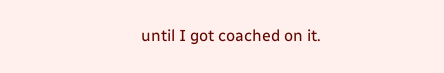until I got coached on it.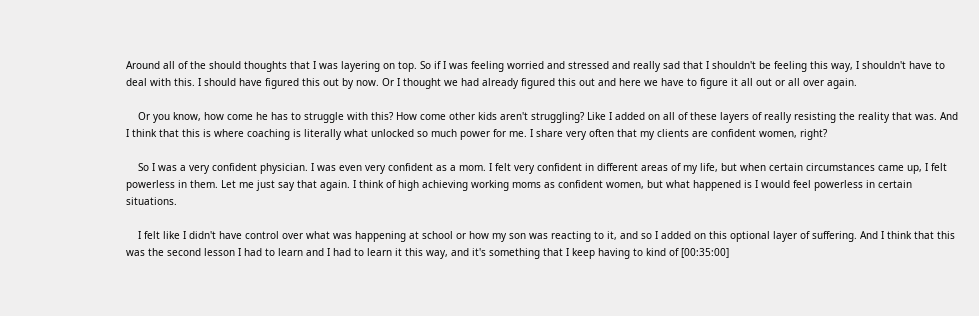Around all of the should thoughts that I was layering on top. So if I was feeling worried and stressed and really sad that I shouldn't be feeling this way, I shouldn't have to deal with this. I should have figured this out by now. Or I thought we had already figured this out and here we have to figure it all out or all over again.

    Or you know, how come he has to struggle with this? How come other kids aren't struggling? Like I added on all of these layers of really resisting the reality that was. And I think that this is where coaching is literally what unlocked so much power for me. I share very often that my clients are confident women, right?

    So I was a very confident physician. I was even very confident as a mom. I felt very confident in different areas of my life, but when certain circumstances came up, I felt powerless in them. Let me just say that again. I think of high achieving working moms as confident women, but what happened is I would feel powerless in certain situations.

    I felt like I didn't have control over what was happening at school or how my son was reacting to it, and so I added on this optional layer of suffering. And I think that this was the second lesson I had to learn and I had to learn it this way, and it's something that I keep having to kind of [00:35:00]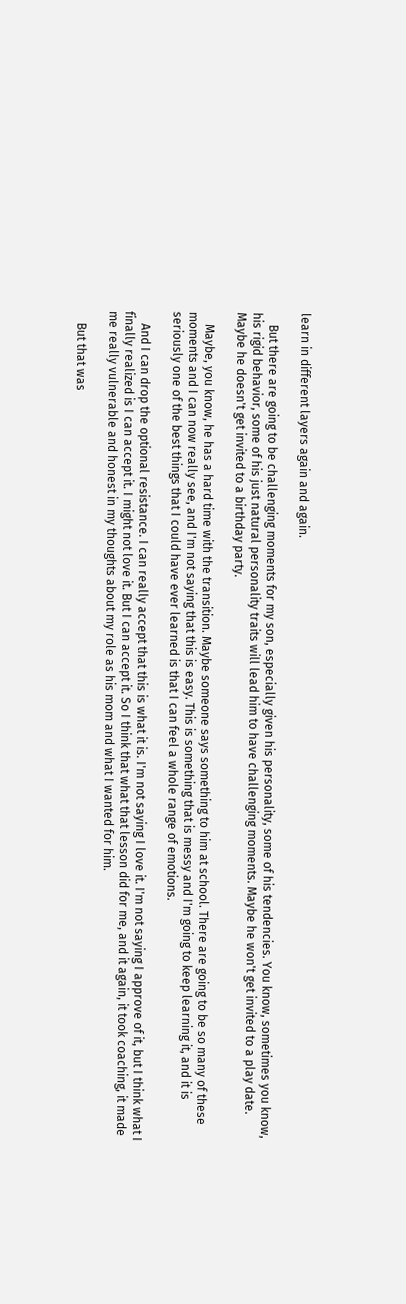learn in different layers again and again.

    But there are going to be challenging moments for my son, especially given his personality, some of his tendencies. You know, sometimes you know, his rigid behavior, some of his just natural personality traits will lead him to have challenging moments. Maybe he won't get invited to a play date. Maybe he doesn't get invited to a birthday party.

    Maybe, you know, he has a hard time with the transition. Maybe someone says something to him at school. There are going to be so many of these moments and I can now really see, and I'm not saying that this is easy. This is something that is messy and I'm going to keep learning it, and it is seriously one of the best things that I could have ever learned is that I can feel a whole range of emotions.

    And I can drop the optional resistance. I can really accept that this is what it is. I'm not saying I love it. I'm not saying I approve of it, but I think what I finally realized is I can accept it. I might not love it. But I can accept it. So I think that what that lesson did for me, and it again, it took coaching, it made me really vulnerable and honest in my thoughts about my role as his mom and what I wanted for him.

    But that was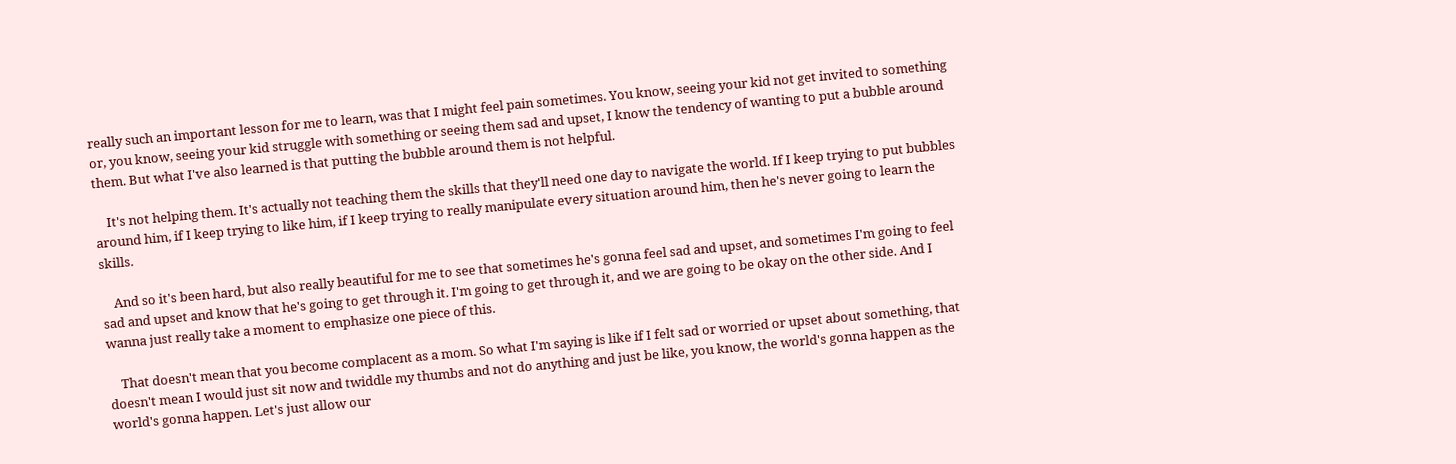really such an important lesson for me to learn, was that I might feel pain sometimes. You know, seeing your kid not get invited to something or, you know, seeing your kid struggle with something or seeing them sad and upset, I know the tendency of wanting to put a bubble around them. But what I've also learned is that putting the bubble around them is not helpful.

    It's not helping them. It's actually not teaching them the skills that they'll need one day to navigate the world. If I keep trying to put bubbles around him, if I keep trying to like him, if I keep trying to really manipulate every situation around him, then he's never going to learn the skills.

    And so it's been hard, but also really beautiful for me to see that sometimes he's gonna feel sad and upset, and sometimes I'm going to feel sad and upset and know that he's going to get through it. I'm going to get through it, and we are going to be okay on the other side. And I wanna just really take a moment to emphasize one piece of this.

    That doesn't mean that you become complacent as a mom. So what I'm saying is like if I felt sad or worried or upset about something, that doesn't mean I would just sit now and twiddle my thumbs and not do anything and just be like, you know, the world's gonna happen as the world's gonna happen. Let's just allow our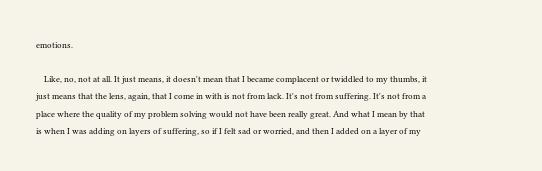emotions.

    Like, no, not at all. It just means, it doesn't mean that I became complacent or twiddled to my thumbs, it just means that the lens, again, that I come in with is not from lack. It's not from suffering. It's not from a place where the quality of my problem solving would not have been really great. And what I mean by that is when I was adding on layers of suffering, so if I felt sad or worried, and then I added on a layer of my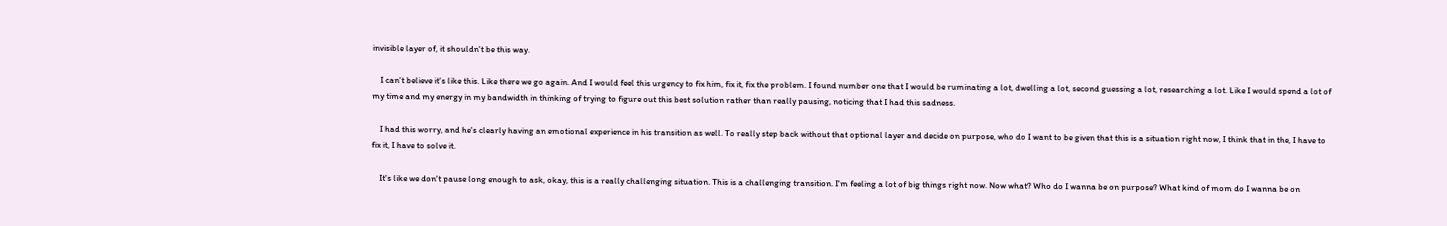invisible layer of, it shouldn't be this way.

    I can't believe it's like this. Like there we go again. And I would feel this urgency to fix him, fix it, fix the problem. I found number one that I would be ruminating a lot, dwelling a lot, second guessing a lot, researching a lot. Like I would spend a lot of my time and my energy in my bandwidth in thinking of trying to figure out this best solution rather than really pausing, noticing that I had this sadness.

    I had this worry, and he's clearly having an emotional experience in his transition as well. To really step back without that optional layer and decide on purpose, who do I want to be given that this is a situation right now, I think that in the, I have to fix it, I have to solve it.

    It's like we don't pause long enough to ask, okay, this is a really challenging situation. This is a challenging transition. I'm feeling a lot of big things right now. Now what? Who do I wanna be on purpose? What kind of mom do I wanna be on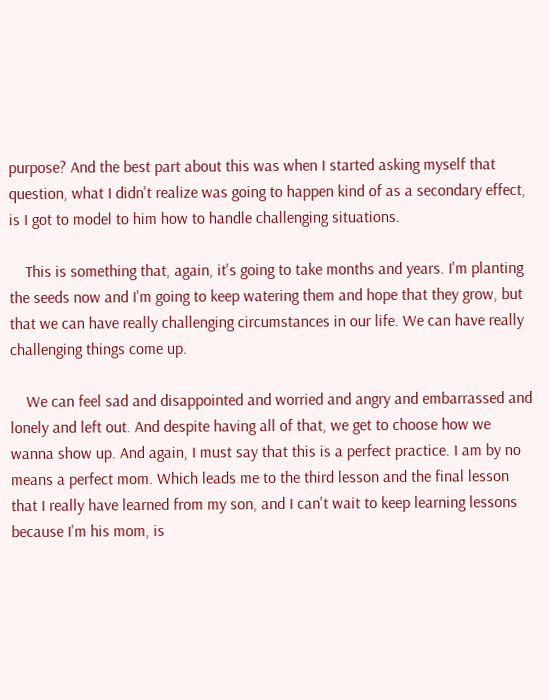purpose? And the best part about this was when I started asking myself that question, what I didn't realize was going to happen kind of as a secondary effect, is I got to model to him how to handle challenging situations.

    This is something that, again, it's going to take months and years. I'm planting the seeds now and I'm going to keep watering them and hope that they grow, but that we can have really challenging circumstances in our life. We can have really challenging things come up.

    We can feel sad and disappointed and worried and angry and embarrassed and lonely and left out. And despite having all of that, we get to choose how we wanna show up. And again, I must say that this is a perfect practice. I am by no means a perfect mom. Which leads me to the third lesson and the final lesson that I really have learned from my son, and I can't wait to keep learning lessons because I'm his mom, is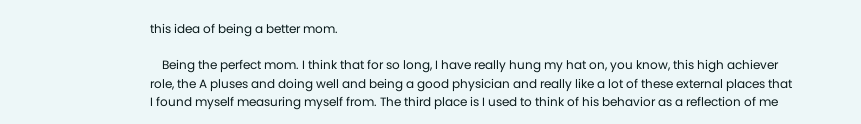this idea of being a better mom.

    Being the perfect mom. I think that for so long, I have really hung my hat on, you know, this high achiever role, the A pluses and doing well and being a good physician and really like a lot of these external places that I found myself measuring myself from. The third place is I used to think of his behavior as a reflection of me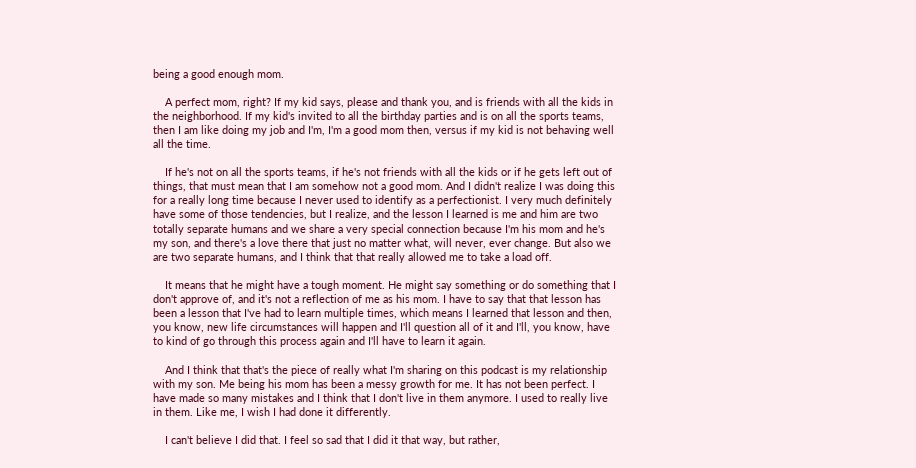being a good enough mom.

    A perfect mom, right? If my kid says, please and thank you, and is friends with all the kids in the neighborhood. If my kid's invited to all the birthday parties and is on all the sports teams, then I am like doing my job and I'm, I'm a good mom then, versus if my kid is not behaving well all the time.

    If he's not on all the sports teams, if he's not friends with all the kids or if he gets left out of things, that must mean that I am somehow not a good mom. And I didn't realize I was doing this for a really long time because I never used to identify as a perfectionist. I very much definitely have some of those tendencies, but I realize, and the lesson I learned is me and him are two totally separate humans and we share a very special connection because I'm his mom and he's my son, and there's a love there that just no matter what, will never, ever change. But also we are two separate humans, and I think that that really allowed me to take a load off.

    It means that he might have a tough moment. He might say something or do something that I don't approve of, and it's not a reflection of me as his mom. I have to say that that lesson has been a lesson that I've had to learn multiple times, which means I learned that lesson and then, you know, new life circumstances will happen and I'll question all of it and I'll, you know, have to kind of go through this process again and I'll have to learn it again.

    And I think that that's the piece of really what I'm sharing on this podcast is my relationship with my son. Me being his mom has been a messy growth for me. It has not been perfect. I have made so many mistakes and I think that I don't live in them anymore. I used to really live in them. Like me, I wish I had done it differently.

    I can't believe I did that. I feel so sad that I did it that way, but rather,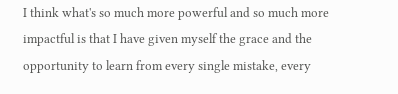I think what's so much more powerful and so much more impactful is that I have given myself the grace and the opportunity to learn from every single mistake, every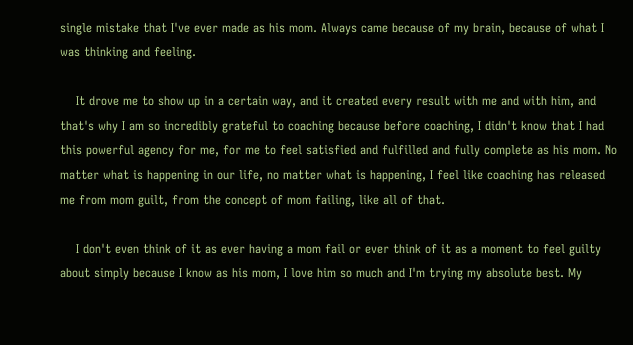single mistake that I've ever made as his mom. Always came because of my brain, because of what I was thinking and feeling.

    It drove me to show up in a certain way, and it created every result with me and with him, and that's why I am so incredibly grateful to coaching because before coaching, I didn't know that I had this powerful agency for me, for me to feel satisfied and fulfilled and fully complete as his mom. No matter what is happening in our life, no matter what is happening, I feel like coaching has released me from mom guilt, from the concept of mom failing, like all of that.

    I don't even think of it as ever having a mom fail or ever think of it as a moment to feel guilty about simply because I know as his mom, I love him so much and I'm trying my absolute best. My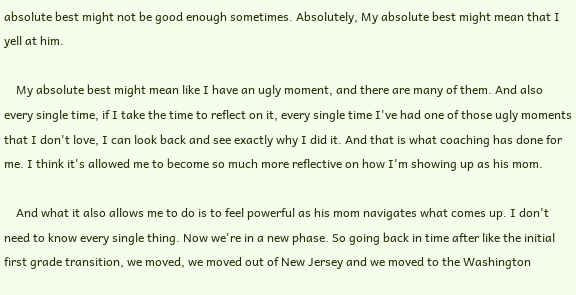absolute best might not be good enough sometimes. Absolutely, My absolute best might mean that I yell at him.

    My absolute best might mean like I have an ugly moment, and there are many of them. And also every single time, if I take the time to reflect on it, every single time I've had one of those ugly moments that I don't love, I can look back and see exactly why I did it. And that is what coaching has done for me. I think it's allowed me to become so much more reflective on how I'm showing up as his mom.

    And what it also allows me to do is to feel powerful as his mom navigates what comes up. I don't need to know every single thing. Now we're in a new phase. So going back in time after like the initial first grade transition, we moved, we moved out of New Jersey and we moved to the Washington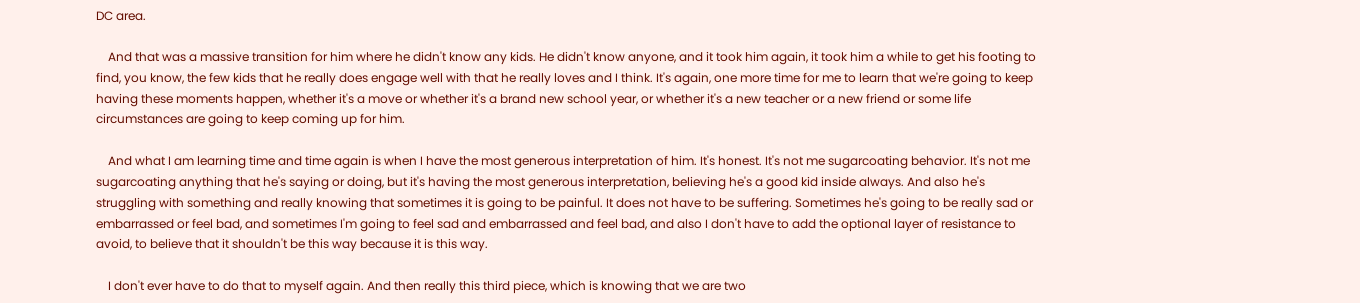DC area.

    And that was a massive transition for him where he didn't know any kids. He didn't know anyone, and it took him again, it took him a while to get his footing to find, you know, the few kids that he really does engage well with that he really loves and I think. It's again, one more time for me to learn that we're going to keep having these moments happen, whether it's a move or whether it's a brand new school year, or whether it's a new teacher or a new friend or some life circumstances are going to keep coming up for him.

    And what I am learning time and time again is when I have the most generous interpretation of him. It's honest. It's not me sugarcoating behavior. It's not me sugarcoating anything that he's saying or doing, but it's having the most generous interpretation, believing he's a good kid inside always. And also he's struggling with something and really knowing that sometimes it is going to be painful. It does not have to be suffering. Sometimes he's going to be really sad or embarrassed or feel bad, and sometimes I'm going to feel sad and embarrassed and feel bad, and also I don't have to add the optional layer of resistance to avoid, to believe that it shouldn't be this way because it is this way.

    I don't ever have to do that to myself again. And then really this third piece, which is knowing that we are two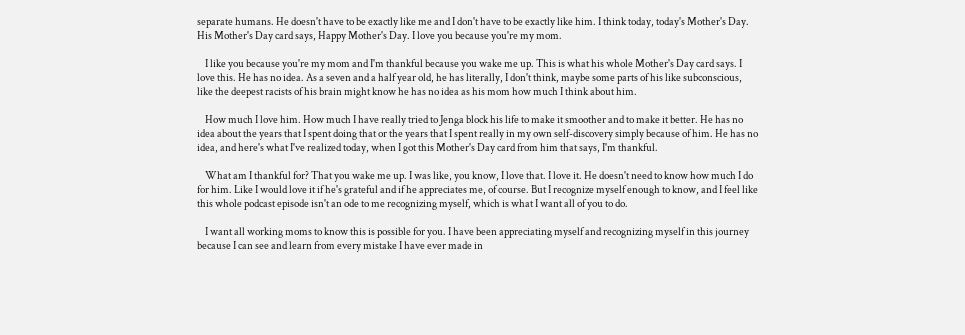separate humans. He doesn't have to be exactly like me and I don't have to be exactly like him. I think today, today's Mother's Day. His Mother's Day card says, Happy Mother's Day. I love you because you're my mom.

    I like you because you're my mom and I'm thankful because you wake me up. This is what his whole Mother's Day card says. I love this. He has no idea. As a seven and a half year old, he has literally, I don't think, maybe some parts of his like subconscious, like the deepest racists of his brain might know he has no idea as his mom how much I think about him.

    How much I love him. How much I have really tried to Jenga block his life to make it smoother and to make it better. He has no idea about the years that I spent doing that or the years that I spent really in my own self-discovery simply because of him. He has no idea, and here's what I've realized today, when I got this Mother's Day card from him that says, I'm thankful.

    What am I thankful for? That you wake me up. I was like, you know, I love that. I love it. He doesn't need to know how much I do for him. Like I would love it if he's grateful and if he appreciates me, of course. But I recognize myself enough to know, and I feel like this whole podcast episode isn't an ode to me recognizing myself, which is what I want all of you to do.

    I want all working moms to know this is possible for you. I have been appreciating myself and recognizing myself in this journey because I can see and learn from every mistake I have ever made in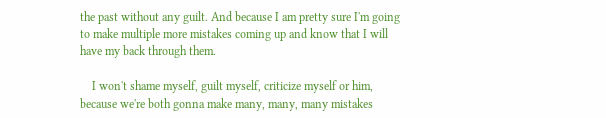the past without any guilt. And because I am pretty sure I'm going to make multiple more mistakes coming up and know that I will have my back through them.

    I won't shame myself, guilt myself, criticize myself or him, because we're both gonna make many, many, many mistakes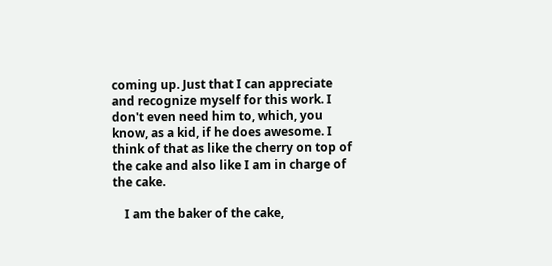coming up. Just that I can appreciate and recognize myself for this work. I don't even need him to, which, you know, as a kid, if he does awesome. I think of that as like the cherry on top of the cake and also like I am in charge of the cake.

    I am the baker of the cake,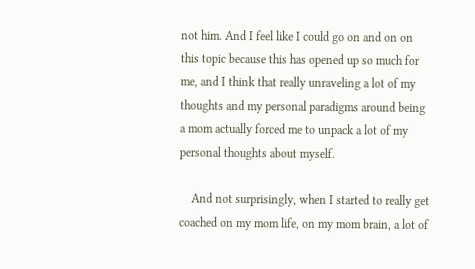not him. And I feel like I could go on and on on this topic because this has opened up so much for me, and I think that really unraveling a lot of my thoughts and my personal paradigms around being a mom actually forced me to unpack a lot of my personal thoughts about myself.

    And not surprisingly, when I started to really get coached on my mom life, on my mom brain, a lot of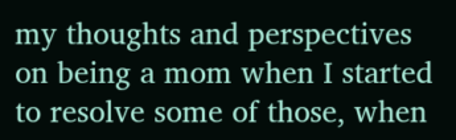my thoughts and perspectives on being a mom when I started to resolve some of those, when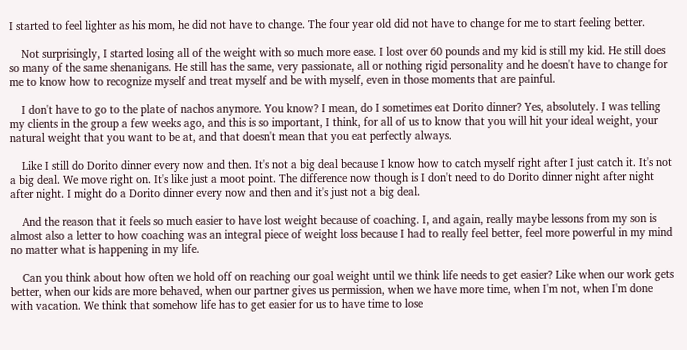I started to feel lighter as his mom, he did not have to change. The four year old did not have to change for me to start feeling better.

    Not surprisingly, I started losing all of the weight with so much more ease. I lost over 60 pounds and my kid is still my kid. He still does so many of the same shenanigans. He still has the same, very passionate, all or nothing rigid personality and he doesn't have to change for me to know how to recognize myself and treat myself and be with myself, even in those moments that are painful.

    I don't have to go to the plate of nachos anymore. You know? I mean, do I sometimes eat Dorito dinner? Yes, absolutely. I was telling my clients in the group a few weeks ago, and this is so important, I think, for all of us to know that you will hit your ideal weight, your natural weight that you want to be at, and that doesn't mean that you eat perfectly always.

    Like I still do Dorito dinner every now and then. It's not a big deal because I know how to catch myself right after I just catch it. It's not a big deal. We move right on. It's like just a moot point. The difference now though is I don't need to do Dorito dinner night after night after night. I might do a Dorito dinner every now and then and it's just not a big deal.

    And the reason that it feels so much easier to have lost weight because of coaching. I, and again, really maybe lessons from my son is almost also a letter to how coaching was an integral piece of weight loss because I had to really feel better, feel more powerful in my mind no matter what is happening in my life.

    Can you think about how often we hold off on reaching our goal weight until we think life needs to get easier? Like when our work gets better, when our kids are more behaved, when our partner gives us permission, when we have more time, when I'm not, when I'm done with vacation. We think that somehow life has to get easier for us to have time to lose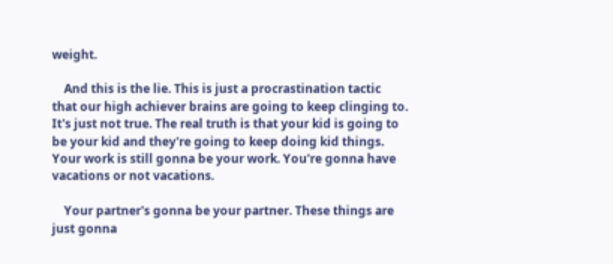weight.

    And this is the lie. This is just a procrastination tactic that our high achiever brains are going to keep clinging to. It's just not true. The real truth is that your kid is going to be your kid and they're going to keep doing kid things. Your work is still gonna be your work. You're gonna have vacations or not vacations.

    Your partner's gonna be your partner. These things are just gonna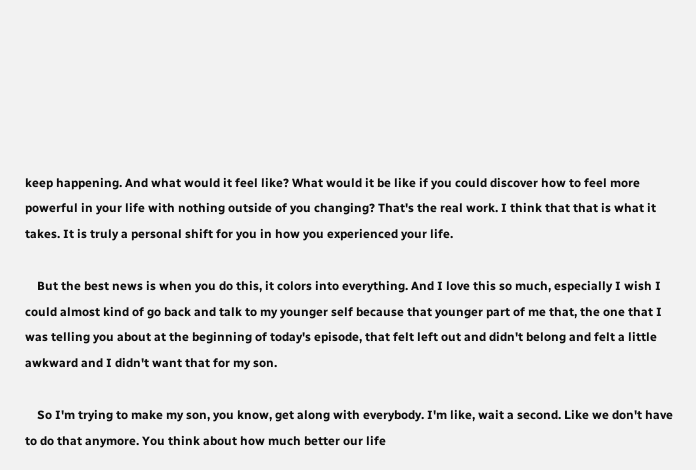keep happening. And what would it feel like? What would it be like if you could discover how to feel more powerful in your life with nothing outside of you changing? That's the real work. I think that that is what it takes. It is truly a personal shift for you in how you experienced your life.

    But the best news is when you do this, it colors into everything. And I love this so much, especially I wish I could almost kind of go back and talk to my younger self because that younger part of me that, the one that I was telling you about at the beginning of today's episode, that felt left out and didn't belong and felt a little awkward and I didn't want that for my son.

    So I'm trying to make my son, you know, get along with everybody. I'm like, wait a second. Like we don't have to do that anymore. You think about how much better our life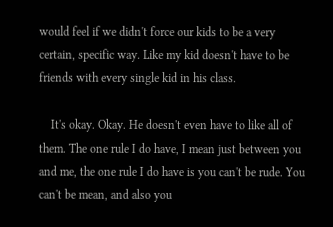would feel if we didn't force our kids to be a very certain, specific way. Like my kid doesn't have to be friends with every single kid in his class.

    It's okay. Okay. He doesn't even have to like all of them. The one rule I do have, I mean just between you and me, the one rule I do have is you can't be rude. You can't be mean, and also you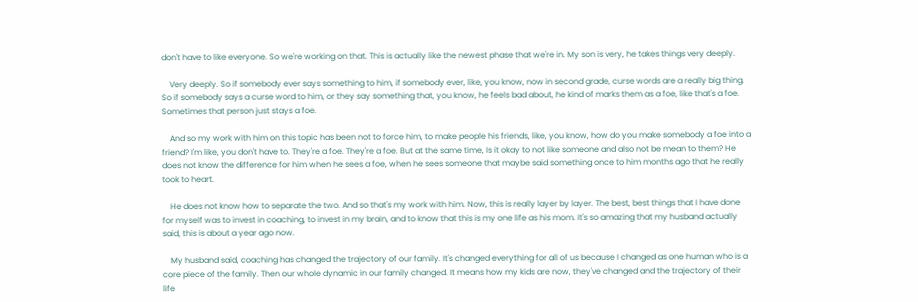don't have to like everyone. So we're working on that. This is actually like the newest phase that we're in. My son is very, he takes things very deeply.

    Very deeply. So if somebody ever says something to him, if somebody ever, like, you know, now in second grade, curse words are a really big thing. So if somebody says a curse word to him, or they say something that, you know, he feels bad about, he kind of marks them as a foe, like that's a foe. Sometimes that person just stays a foe.

    And so my work with him on this topic has been not to force him, to make people his friends, like, you know, how do you make somebody a foe into a friend? I'm like, you don't have to. They're a foe. They're a foe. But at the same time, Is it okay to not like someone and also not be mean to them? He does not know the difference for him when he sees a foe, when he sees someone that maybe said something once to him months ago that he really took to heart.

    He does not know how to separate the two. And so that's my work with him. Now, this is really layer by layer. The best, best things that I have done for myself was to invest in coaching, to invest in my brain, and to know that this is my one life as his mom. It's so amazing that my husband actually said, this is about a year ago now.

    My husband said, coaching has changed the trajectory of our family. It's changed everything for all of us because I changed as one human who is a core piece of the family. Then our whole dynamic in our family changed. It means how my kids are now, they've changed and the trajectory of their life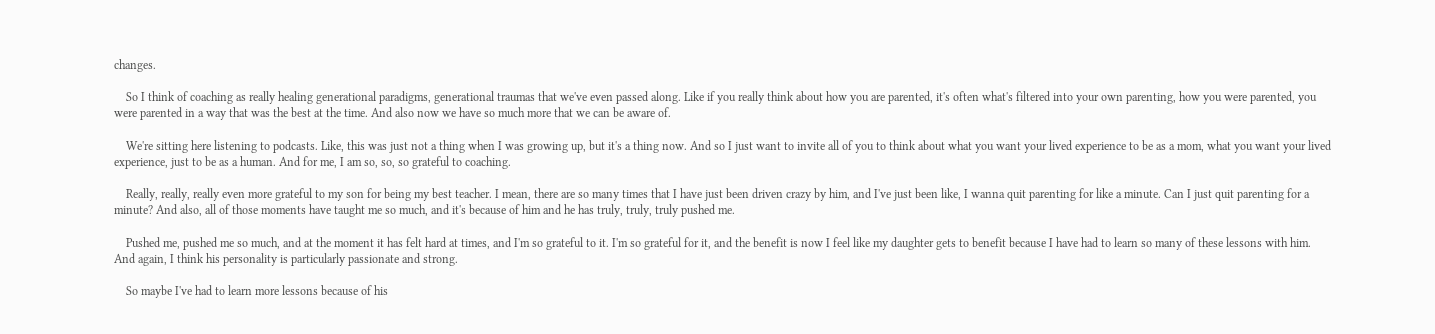changes.

    So I think of coaching as really healing generational paradigms, generational traumas that we've even passed along. Like if you really think about how you are parented, it's often what's filtered into your own parenting, how you were parented, you were parented in a way that was the best at the time. And also now we have so much more that we can be aware of.

    We're sitting here listening to podcasts. Like, this was just not a thing when I was growing up, but it's a thing now. And so I just want to invite all of you to think about what you want your lived experience to be as a mom, what you want your lived experience, just to be as a human. And for me, I am so, so, so grateful to coaching.

    Really, really, really even more grateful to my son for being my best teacher. I mean, there are so many times that I have just been driven crazy by him, and I've just been like, I wanna quit parenting for like a minute. Can I just quit parenting for a minute? And also, all of those moments have taught me so much, and it's because of him and he has truly, truly, truly pushed me.

    Pushed me, pushed me so much, and at the moment it has felt hard at times, and I'm so grateful to it. I'm so grateful for it, and the benefit is now I feel like my daughter gets to benefit because I have had to learn so many of these lessons with him. And again, I think his personality is particularly passionate and strong.

    So maybe I've had to learn more lessons because of his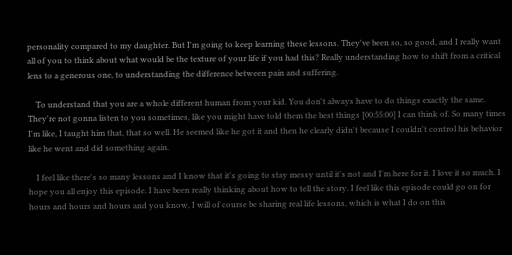personality compared to my daughter. But I'm going to keep learning these lessons. They've been so, so good, and I really want all of you to think about what would be the texture of your life if you had this? Really understanding how to shift from a critical lens to a generous one, to understanding the difference between pain and suffering.

    To understand that you are a whole different human from your kid. You don't always have to do things exactly the same. They're not gonna listen to you sometimes, like you might have told them the best things [00:55:00] I can think of. So many times I'm like, I taught him that, that so well. He seemed like he got it and then he clearly didn't because I couldn't control his behavior like he went and did something again.

    I feel like there's so many lessons and I know that it's going to stay messy until it's not and I'm here for it. I love it so much. I hope you all enjoy this episode. I have been really thinking about how to tell the story. I feel like this episode could go on for hours and hours and hours and you know, I will of course be sharing real life lessons, which is what I do on this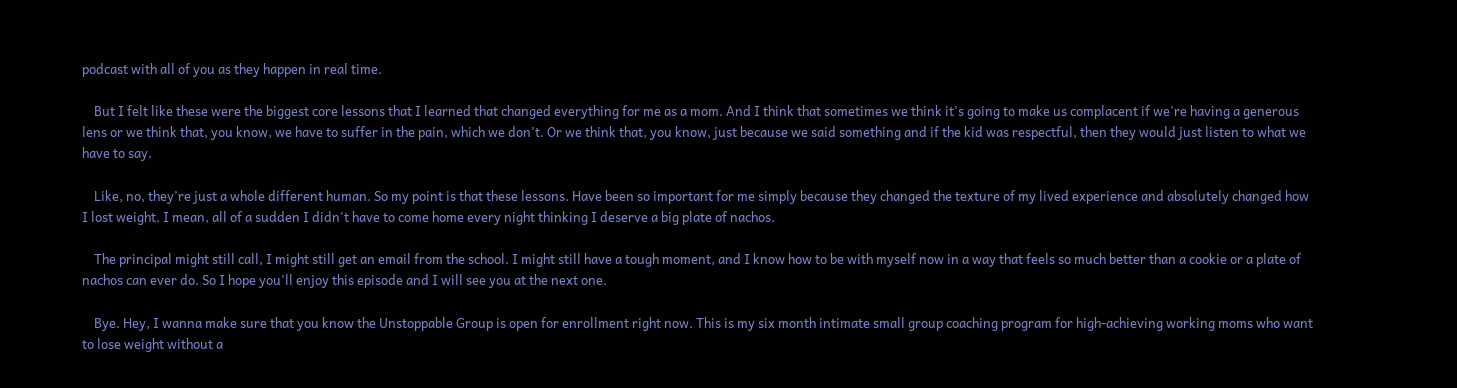podcast with all of you as they happen in real time.

    But I felt like these were the biggest core lessons that I learned that changed everything for me as a mom. And I think that sometimes we think it's going to make us complacent if we're having a generous lens or we think that, you know, we have to suffer in the pain, which we don't. Or we think that, you know, just because we said something and if the kid was respectful, then they would just listen to what we have to say.

    Like, no, they're just a whole different human. So my point is that these lessons. Have been so important for me simply because they changed the texture of my lived experience and absolutely changed how I lost weight. I mean, all of a sudden I didn't have to come home every night thinking I deserve a big plate of nachos.

    The principal might still call, I might still get an email from the school. I might still have a tough moment, and I know how to be with myself now in a way that feels so much better than a cookie or a plate of nachos can ever do. So I hope you'll enjoy this episode and I will see you at the next one.

    Bye. Hey, I wanna make sure that you know the Unstoppable Group is open for enrollment right now. This is my six month intimate small group coaching program for high-achieving working moms who want to lose weight without a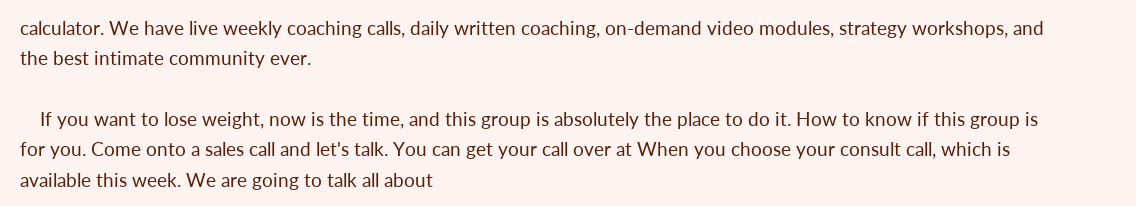calculator. We have live weekly coaching calls, daily written coaching, on-demand video modules, strategy workshops, and the best intimate community ever.

    If you want to lose weight, now is the time, and this group is absolutely the place to do it. How to know if this group is for you. Come onto a sales call and let's talk. You can get your call over at When you choose your consult call, which is available this week. We are going to talk all about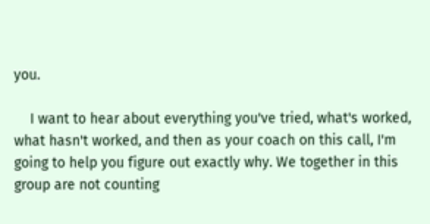you.

    I want to hear about everything you've tried, what's worked, what hasn't worked, and then as your coach on this call, I'm going to help you figure out exactly why. We together in this group are not counting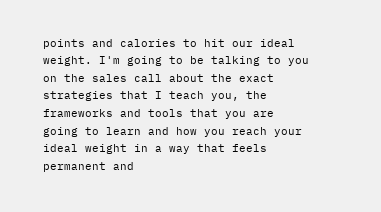points and calories to hit our ideal weight. I'm going to be talking to you on the sales call about the exact strategies that I teach you, the frameworks and tools that you are going to learn and how you reach your ideal weight in a way that feels permanent and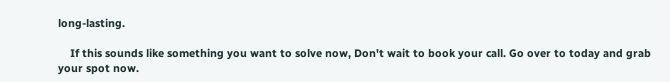long-lasting.

    If this sounds like something you want to solve now, Don't wait to book your call. Go over to today and grab your spot now.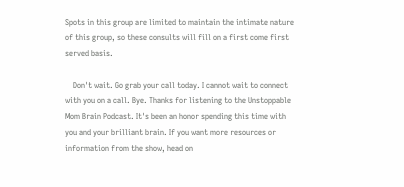Spots in this group are limited to maintain the intimate nature of this group, so these consults will fill on a first come first served basis.

    Don't wait. Go grab your call today. I cannot wait to connect with you on a call. Bye. Thanks for listening to the Unstoppable Mom Brain Podcast. It's been an honor spending this time with you and your brilliant brain. If you want more resources or information from the show, head on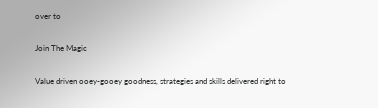over to

Join The Magic

Value driven ooey-gooey goodness, strategies and skills delivered right to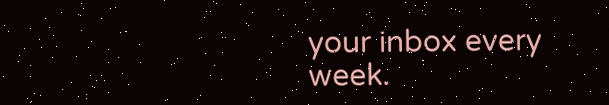your inbox every week.